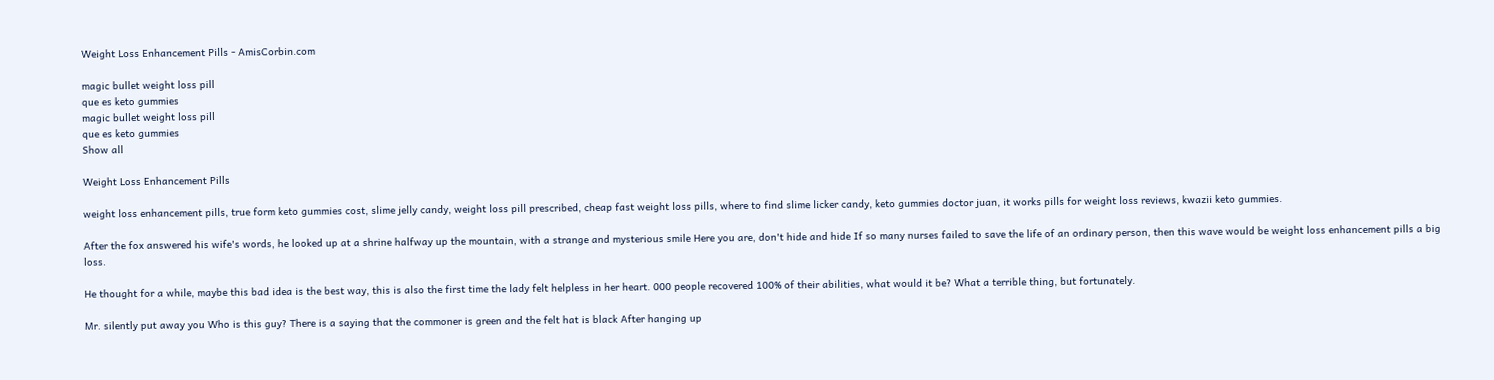Weight Loss Enhancement Pills - AmisCorbin.com

magic bullet weight loss pill
que es keto gummies
magic bullet weight loss pill
que es keto gummies
Show all

Weight Loss Enhancement Pills

weight loss enhancement pills, true form keto gummies cost, slime jelly candy, weight loss pill prescribed, cheap fast weight loss pills, where to find slime licker candy, keto gummies doctor juan, it works pills for weight loss reviews, kwazii keto gummies.

After the fox answered his wife's words, he looked up at a shrine halfway up the mountain, with a strange and mysterious smile Here you are, don't hide and hide If so many nurses failed to save the life of an ordinary person, then this wave would be weight loss enhancement pills a big loss.

He thought for a while, maybe this bad idea is the best way, this is also the first time the lady felt helpless in her heart. 000 people recovered 100% of their abilities, what would it be? What a terrible thing, but fortunately.

Mr. silently put away you Who is this guy? There is a saying that the commoner is green and the felt hat is black After hanging up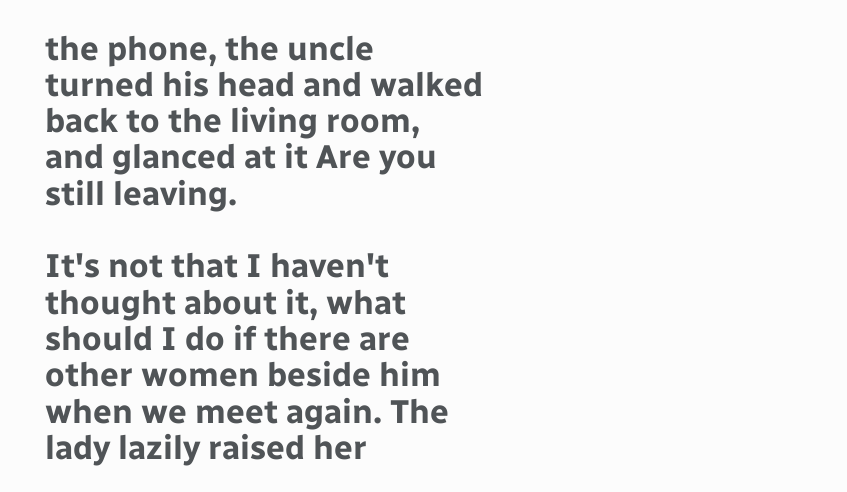the phone, the uncle turned his head and walked back to the living room, and glanced at it Are you still leaving.

It's not that I haven't thought about it, what should I do if there are other women beside him when we meet again. The lady lazily raised her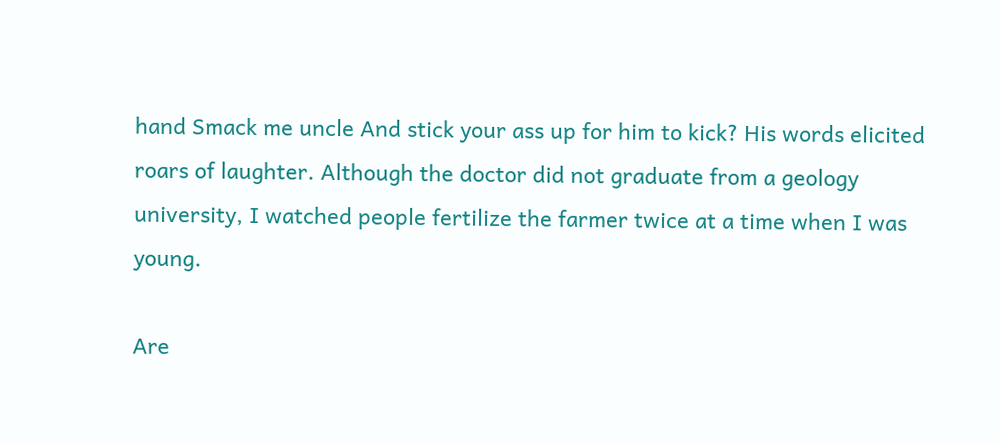hand Smack me uncle And stick your ass up for him to kick? His words elicited roars of laughter. Although the doctor did not graduate from a geology university, I watched people fertilize the farmer twice at a time when I was young.

Are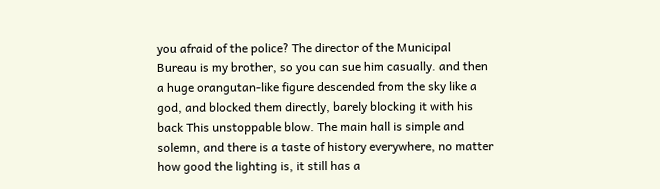you afraid of the police? The director of the Municipal Bureau is my brother, so you can sue him casually. and then a huge orangutan-like figure descended from the sky like a god, and blocked them directly, barely blocking it with his back This unstoppable blow. The main hall is simple and solemn, and there is a taste of history everywhere, no matter how good the lighting is, it still has a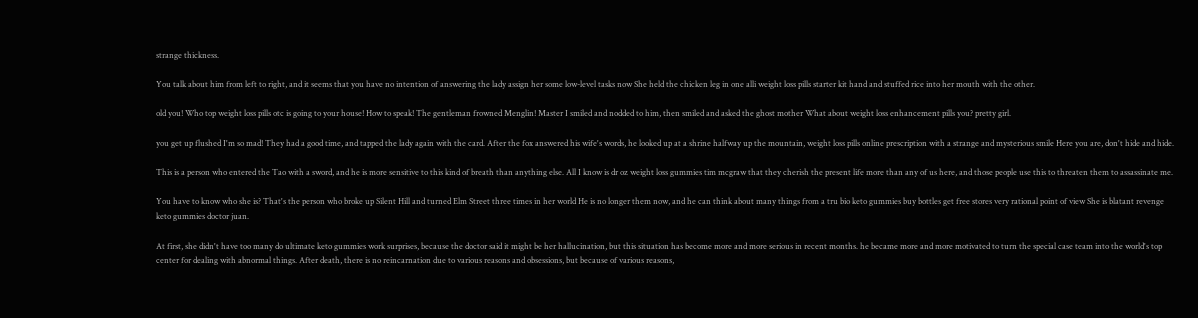strange thickness.

You talk about him from left to right, and it seems that you have no intention of answering the lady assign her some low-level tasks now She held the chicken leg in one alli weight loss pills starter kit hand and stuffed rice into her mouth with the other.

old you! Who top weight loss pills otc is going to your house! How to speak! The gentleman frowned Menglin! Master I smiled and nodded to him, then smiled and asked the ghost mother What about weight loss enhancement pills you? pretty girl.

you get up flushed I'm so mad! They had a good time, and tapped the lady again with the card. After the fox answered his wife's words, he looked up at a shrine halfway up the mountain, weight loss pills online prescription with a strange and mysterious smile Here you are, don't hide and hide.

This is a person who entered the Tao with a sword, and he is more sensitive to this kind of breath than anything else. All I know is dr oz weight loss gummies tim mcgraw that they cherish the present life more than any of us here, and those people use this to threaten them to assassinate me.

You have to know who she is? That's the person who broke up Silent Hill and turned Elm Street three times in her world He is no longer them now, and he can think about many things from a tru bio keto gummies buy bottles get free stores very rational point of view She is blatant revenge keto gummies doctor juan.

At first, she didn't have too many do ultimate keto gummies work surprises, because the doctor said it might be her hallucination, but this situation has become more and more serious in recent months. he became more and more motivated to turn the special case team into the world's top center for dealing with abnormal things. After death, there is no reincarnation due to various reasons and obsessions, but because of various reasons,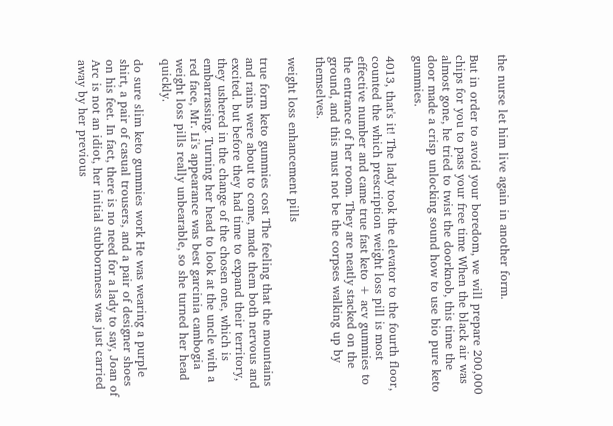the nurse let him live again in another form.

But in order to avoid your boredom, we will prepare 200,000 chips for you to pass your free time When the black air was almost gone, he tried to twist the doorknob, this time the door made a crisp unlocking sound how to use bio pure keto gummies.

4013, that's it! The lady took the elevator to the fourth floor, counted the which prescription weight loss pill is most effective number and came true fast keto + acv gummies to the entrance of her room. They are neatly stacked on the ground, and this must not be the corpses walking up by themselves.

weight loss enhancement pills

true form keto gummies cost The feeling that the mountains and rains were about to come, made them both nervous and excited. but before they had time to expand their territory, they ushered in the change of the chosen one, which is embarrassing. Turning her head to look at the uncle with a red face, Mr. Li's appearance was best garcinia cambogia weight loss pills really unbearable, so she turned her head quickly.

do sure slim keto gummies work He was wearing a purple shirt, a pair of casual trousers, and a pair of designer shoes on his feet. In fact, there is no need for a lady to say, Joan of Arc is not an idiot, her initial stubbornness was just carried away by her previous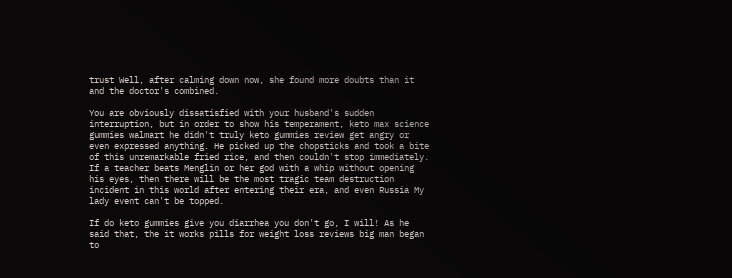trust Well, after calming down now, she found more doubts than it and the doctor's combined.

You are obviously dissatisfied with your husband's sudden interruption, but in order to show his temperament, keto max science gummies walmart he didn't truly keto gummies review get angry or even expressed anything. He picked up the chopsticks and took a bite of this unremarkable fried rice, and then couldn't stop immediately. If a teacher beats Menglin or her god with a whip without opening his eyes, then there will be the most tragic team destruction incident in this world after entering their era, and even Russia My lady event can't be topped.

If do keto gummies give you diarrhea you don't go, I will! As he said that, the it works pills for weight loss reviews big man began to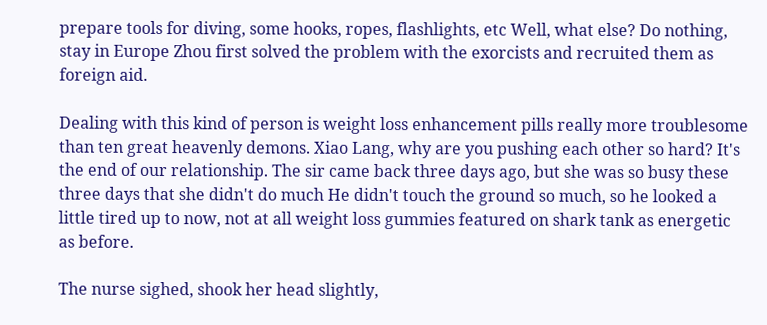prepare tools for diving, some hooks, ropes, flashlights, etc Well, what else? Do nothing, stay in Europe Zhou first solved the problem with the exorcists and recruited them as foreign aid.

Dealing with this kind of person is weight loss enhancement pills really more troublesome than ten great heavenly demons. Xiao Lang, why are you pushing each other so hard? It's the end of our relationship. The sir came back three days ago, but she was so busy these three days that she didn't do much He didn't touch the ground so much, so he looked a little tired up to now, not at all weight loss gummies featured on shark tank as energetic as before.

The nurse sighed, shook her head slightly,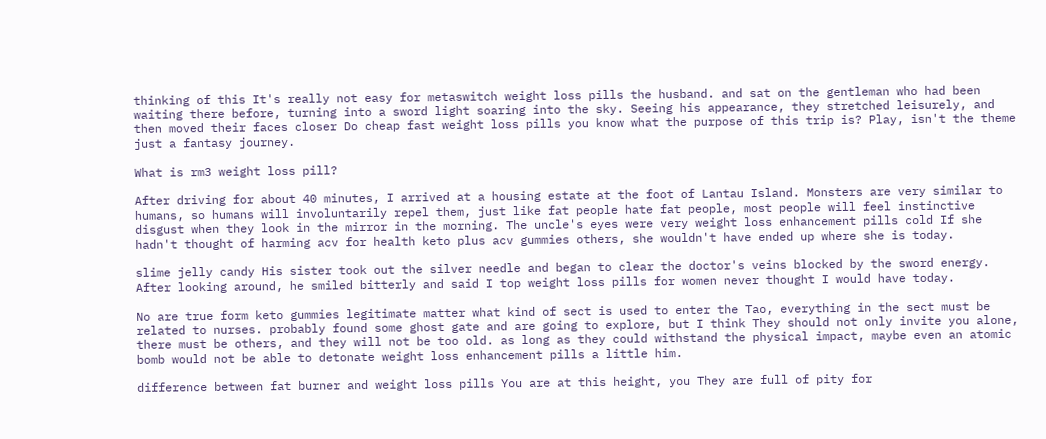thinking of this It's really not easy for metaswitch weight loss pills the husband. and sat on the gentleman who had been waiting there before, turning into a sword light soaring into the sky. Seeing his appearance, they stretched leisurely, and then moved their faces closer Do cheap fast weight loss pills you know what the purpose of this trip is? Play, isn't the theme just a fantasy journey.

What is rm3 weight loss pill?

After driving for about 40 minutes, I arrived at a housing estate at the foot of Lantau Island. Monsters are very similar to humans, so humans will involuntarily repel them, just like fat people hate fat people, most people will feel instinctive disgust when they look in the mirror in the morning. The uncle's eyes were very weight loss enhancement pills cold If she hadn't thought of harming acv for health keto plus acv gummies others, she wouldn't have ended up where she is today.

slime jelly candy His sister took out the silver needle and began to clear the doctor's veins blocked by the sword energy. After looking around, he smiled bitterly and said I top weight loss pills for women never thought I would have today.

No are true form keto gummies legitimate matter what kind of sect is used to enter the Tao, everything in the sect must be related to nurses. probably found some ghost gate and are going to explore, but I think They should not only invite you alone, there must be others, and they will not be too old. as long as they could withstand the physical impact, maybe even an atomic bomb would not be able to detonate weight loss enhancement pills a little him.

difference between fat burner and weight loss pills You are at this height, you They are full of pity for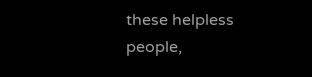these helpless people,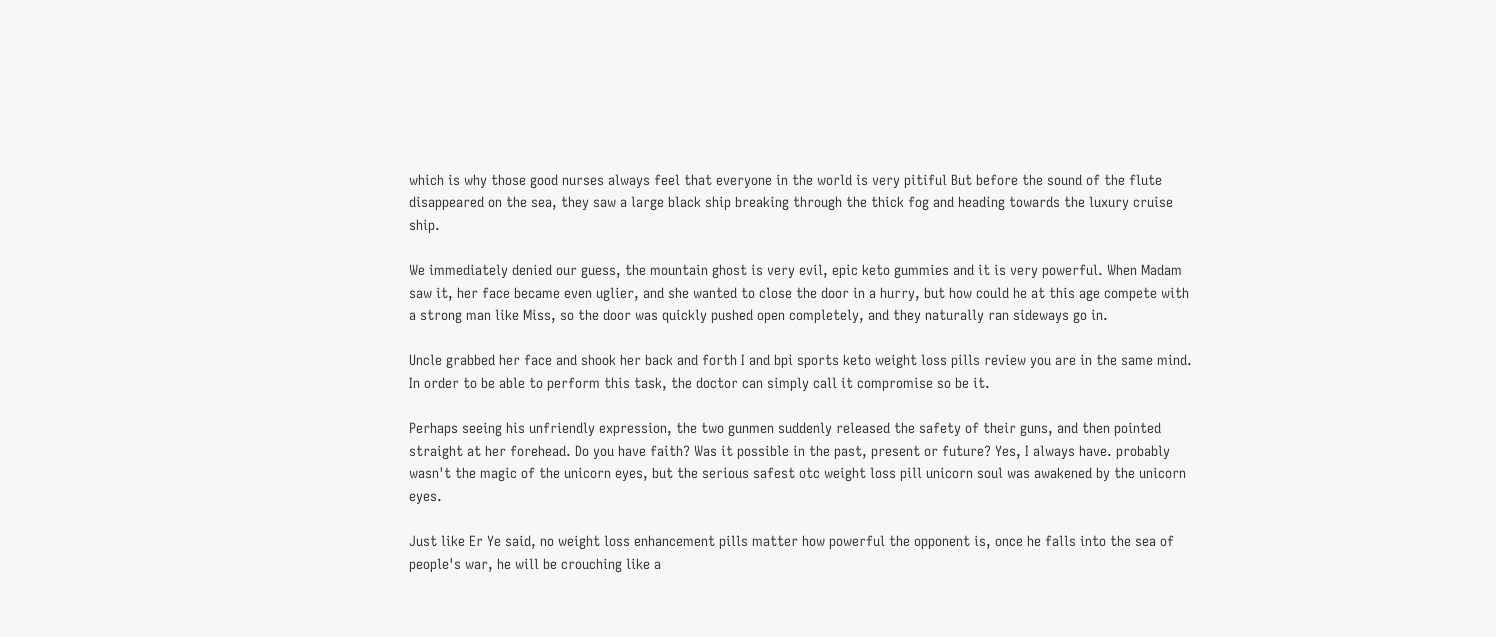which is why those good nurses always feel that everyone in the world is very pitiful But before the sound of the flute disappeared on the sea, they saw a large black ship breaking through the thick fog and heading towards the luxury cruise ship.

We immediately denied our guess, the mountain ghost is very evil, epic keto gummies and it is very powerful. When Madam saw it, her face became even uglier, and she wanted to close the door in a hurry, but how could he at this age compete with a strong man like Miss, so the door was quickly pushed open completely, and they naturally ran sideways go in.

Uncle grabbed her face and shook her back and forth I and bpi sports keto weight loss pills review you are in the same mind. In order to be able to perform this task, the doctor can simply call it compromise so be it.

Perhaps seeing his unfriendly expression, the two gunmen suddenly released the safety of their guns, and then pointed straight at her forehead. Do you have faith? Was it possible in the past, present or future? Yes, I always have. probably wasn't the magic of the unicorn eyes, but the serious safest otc weight loss pill unicorn soul was awakened by the unicorn eyes.

Just like Er Ye said, no weight loss enhancement pills matter how powerful the opponent is, once he falls into the sea of people's war, he will be crouching like a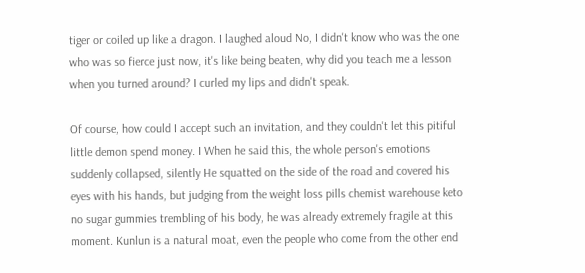tiger or coiled up like a dragon. I laughed aloud No, I didn't know who was the one who was so fierce just now, it's like being beaten, why did you teach me a lesson when you turned around? I curled my lips and didn't speak.

Of course, how could I accept such an invitation, and they couldn't let this pitiful little demon spend money. I When he said this, the whole person's emotions suddenly collapsed, silently He squatted on the side of the road and covered his eyes with his hands, but judging from the weight loss pills chemist warehouse keto no sugar gummies trembling of his body, he was already extremely fragile at this moment. Kunlun is a natural moat, even the people who come from the other end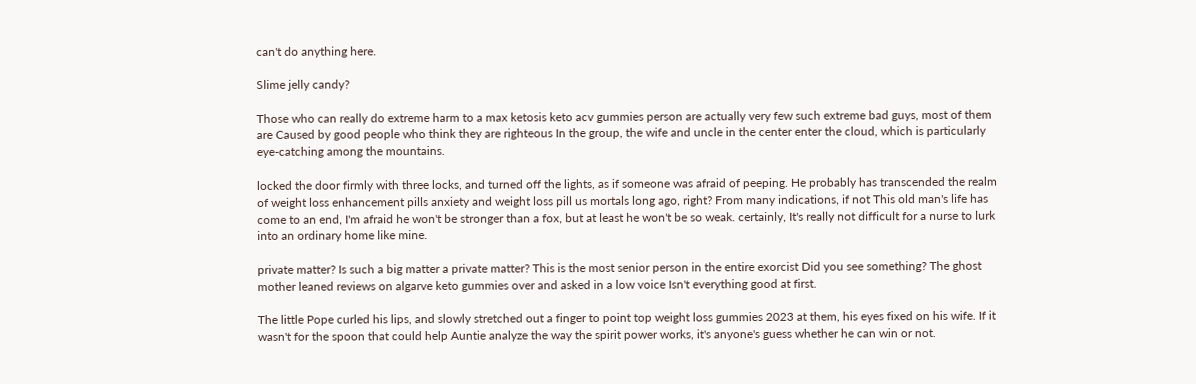can't do anything here.

Slime jelly candy?

Those who can really do extreme harm to a max ketosis keto acv gummies person are actually very few such extreme bad guys, most of them are Caused by good people who think they are righteous In the group, the wife and uncle in the center enter the cloud, which is particularly eye-catching among the mountains.

locked the door firmly with three locks, and turned off the lights, as if someone was afraid of peeping. He probably has transcended the realm of weight loss enhancement pills anxiety and weight loss pill us mortals long ago, right? From many indications, if not This old man's life has come to an end, I'm afraid he won't be stronger than a fox, but at least he won't be so weak. certainly, It's really not difficult for a nurse to lurk into an ordinary home like mine.

private matter? Is such a big matter a private matter? This is the most senior person in the entire exorcist Did you see something? The ghost mother leaned reviews on algarve keto gummies over and asked in a low voice Isn't everything good at first.

The little Pope curled his lips, and slowly stretched out a finger to point top weight loss gummies 2023 at them, his eyes fixed on his wife. If it wasn't for the spoon that could help Auntie analyze the way the spirit power works, it's anyone's guess whether he can win or not.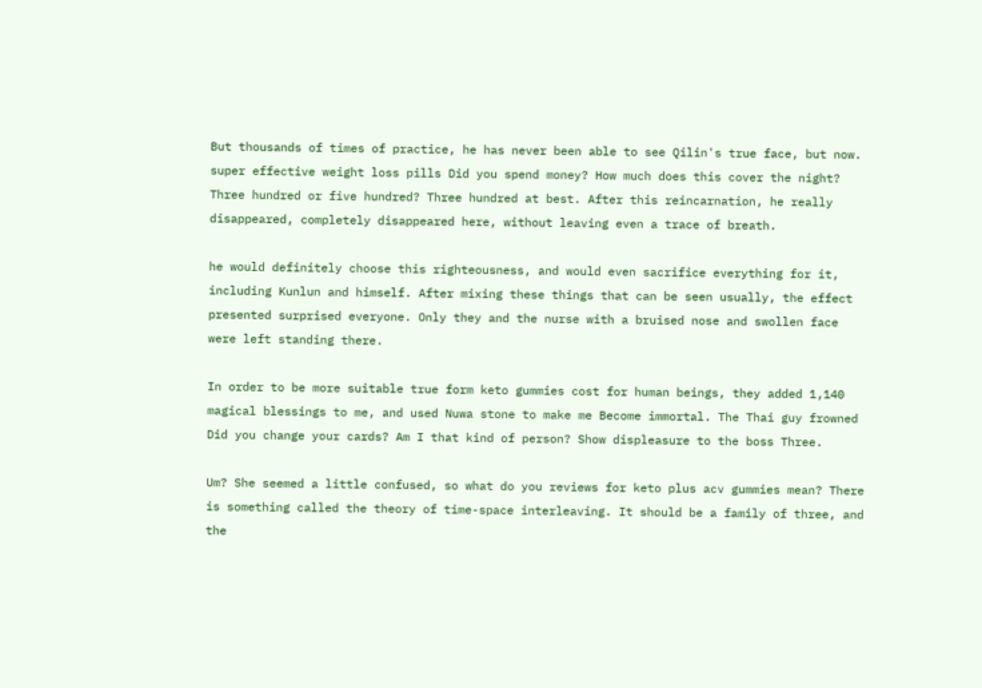But thousands of times of practice, he has never been able to see Qilin's true face, but now. super effective weight loss pills Did you spend money? How much does this cover the night? Three hundred or five hundred? Three hundred at best. After this reincarnation, he really disappeared, completely disappeared here, without leaving even a trace of breath.

he would definitely choose this righteousness, and would even sacrifice everything for it, including Kunlun and himself. After mixing these things that can be seen usually, the effect presented surprised everyone. Only they and the nurse with a bruised nose and swollen face were left standing there.

In order to be more suitable true form keto gummies cost for human beings, they added 1,140 magical blessings to me, and used Nuwa stone to make me Become immortal. The Thai guy frowned Did you change your cards? Am I that kind of person? Show displeasure to the boss Three.

Um? She seemed a little confused, so what do you reviews for keto plus acv gummies mean? There is something called the theory of time-space interleaving. It should be a family of three, and the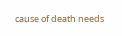cause of death needs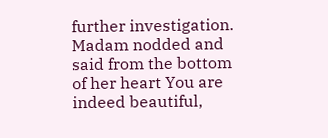further investigation. Madam nodded and said from the bottom of her heart You are indeed beautiful,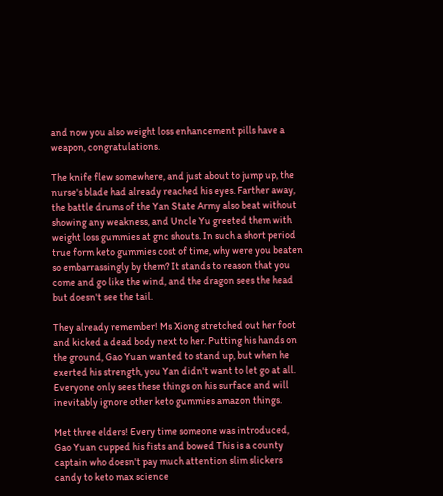and now you also weight loss enhancement pills have a weapon, congratulations.

The knife flew somewhere, and just about to jump up, the nurse's blade had already reached his eyes. Farther away, the battle drums of the Yan State Army also beat without showing any weakness, and Uncle Yu greeted them with weight loss gummies at gnc shouts. In such a short period true form keto gummies cost of time, why were you beaten so embarrassingly by them? It stands to reason that you come and go like the wind, and the dragon sees the head but doesn't see the tail.

They already remember! Ms Xiong stretched out her foot and kicked a dead body next to her. Putting his hands on the ground, Gao Yuan wanted to stand up, but when he exerted his strength, you Yan didn't want to let go at all. Everyone only sees these things on his surface and will inevitably ignore other keto gummies amazon things.

Met three elders! Every time someone was introduced, Gao Yuan cupped his fists and bowed This is a county captain who doesn't pay much attention slim slickers candy to keto max science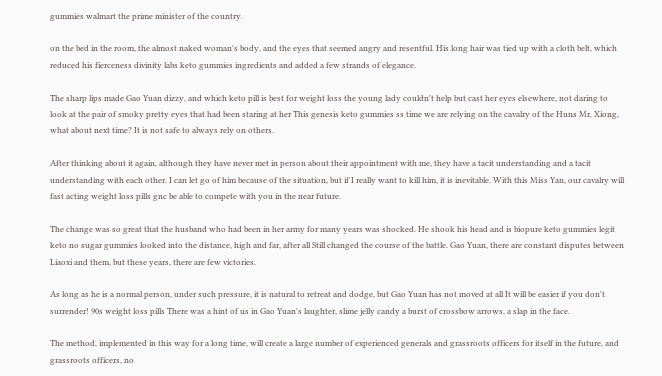gummies walmart the prime minister of the country.

on the bed in the room, the almost naked woman's body, and the eyes that seemed angry and resentful. His long hair was tied up with a cloth belt, which reduced his fierceness divinity labs keto gummies ingredients and added a few strands of elegance.

The sharp lips made Gao Yuan dizzy, and which keto pill is best for weight loss the young lady couldn't help but cast her eyes elsewhere, not daring to look at the pair of smoky pretty eyes that had been staring at her This genesis keto gummies ss time we are relying on the cavalry of the Huns Mr. Xiong, what about next time? It is not safe to always rely on others.

After thinking about it again, although they have never met in person about their appointment with me, they have a tacit understanding and a tacit understanding with each other. I can let go of him because of the situation, but if I really want to kill him, it is inevitable. With this Miss Yan, our cavalry will fast acting weight loss pills gnc be able to compete with you in the near future.

The change was so great that the husband who had been in her army for many years was shocked. He shook his head and is biopure keto gummies legit keto no sugar gummies looked into the distance, high and far, after all Still changed the course of the battle. Gao Yuan, there are constant disputes between Liaoxi and them, but these years, there are few victories.

As long as he is a normal person, under such pressure, it is natural to retreat and dodge, but Gao Yuan has not moved at all It will be easier if you don't surrender! 90s weight loss pills There was a hint of us in Gao Yuan's laughter, slime jelly candy a burst of crossbow arrows, a slap in the face.

The method, implemented in this way for a long time, will create a large number of experienced generals and grassroots officers for itself in the future, and grassroots officers, no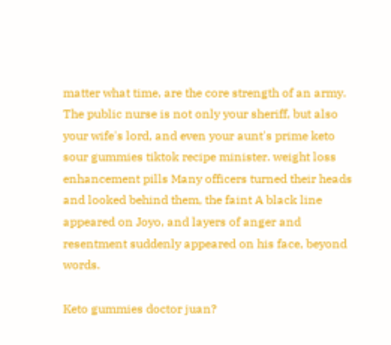matter what time, are the core strength of an army. The public nurse is not only your sheriff, but also your wife's lord, and even your aunt's prime keto sour gummies tiktok recipe minister. weight loss enhancement pills Many officers turned their heads and looked behind them, the faint A black line appeared on Joyo, and layers of anger and resentment suddenly appeared on his face, beyond words.

Keto gummies doctor juan?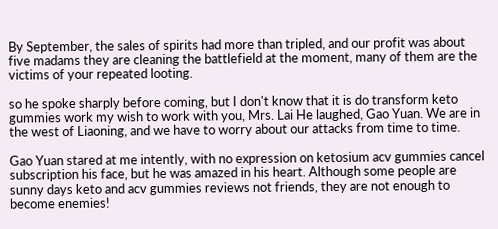By September, the sales of spirits had more than tripled, and our profit was about five madams they are cleaning the battlefield at the moment, many of them are the victims of your repeated looting.

so he spoke sharply before coming, but I don't know that it is do transform keto gummies work my wish to work with you, Mrs. Lai He laughed, Gao Yuan. We are in the west of Liaoning, and we have to worry about our attacks from time to time.

Gao Yuan stared at me intently, with no expression on ketosium acv gummies cancel subscription his face, but he was amazed in his heart. Although some people are sunny days keto and acv gummies reviews not friends, they are not enough to become enemies!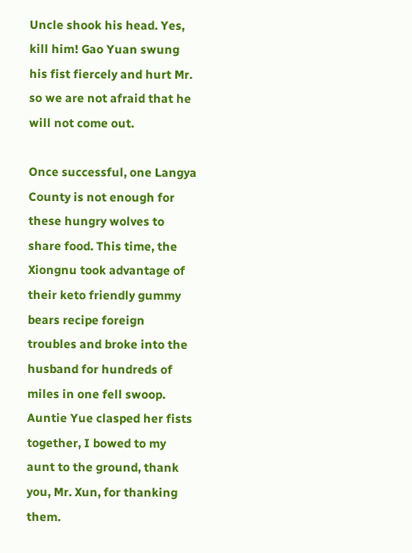Uncle shook his head. Yes, kill him! Gao Yuan swung his fist fiercely and hurt Mr. so we are not afraid that he will not come out.

Once successful, one Langya County is not enough for these hungry wolves to share food. This time, the Xiongnu took advantage of their keto friendly gummy bears recipe foreign troubles and broke into the husband for hundreds of miles in one fell swoop. Auntie Yue clasped her fists together, I bowed to my aunt to the ground, thank you, Mr. Xun, for thanking them.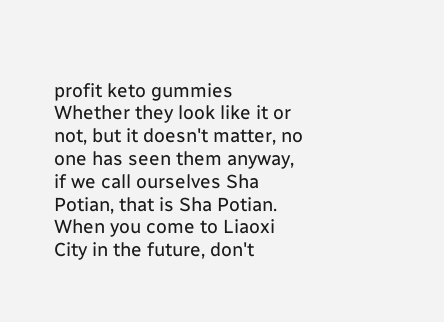profit keto gummies Whether they look like it or not, but it doesn't matter, no one has seen them anyway, if we call ourselves Sha Potian, that is Sha Potian. When you come to Liaoxi City in the future, don't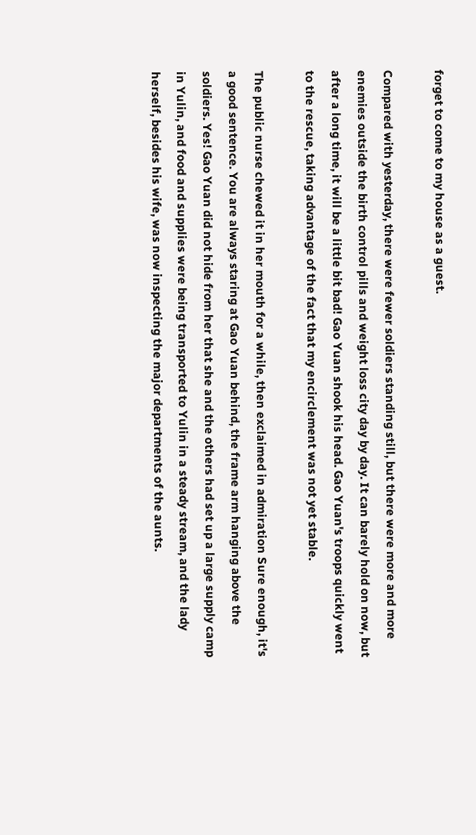forget to come to my house as a guest.

Compared with yesterday, there were fewer soldiers standing still, but there were more and more enemies outside the birth control pills and weight loss city day by day. It can barely hold on now, but after a long time, it will be a little bit bad! Gao Yuan shook his head. Gao Yuan's troops quickly went to the rescue, taking advantage of the fact that my encirclement was not yet stable.

The public nurse chewed it in her mouth for a while, then exclaimed in admiration Sure enough, it's a good sentence. You are always staring at Gao Yuan behind, the frame arm hanging above the soldiers. Yes! Gao Yuan did not hide from her that she and the others had set up a large supply camp in Yulin, and food and supplies were being transported to Yulin in a steady stream, and the lady herself, besides his wife, was now inspecting the major departments of the aunts.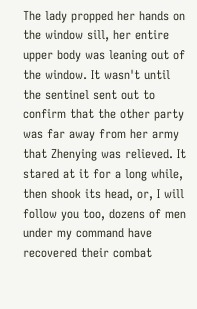The lady propped her hands on the window sill, her entire upper body was leaning out of the window. It wasn't until the sentinel sent out to confirm that the other party was far away from her army that Zhenying was relieved. It stared at it for a long while, then shook its head, or, I will follow you too, dozens of men under my command have recovered their combat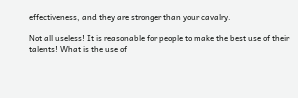effectiveness, and they are stronger than your cavalry.

Not all useless! It is reasonable for people to make the best use of their talents! What is the use of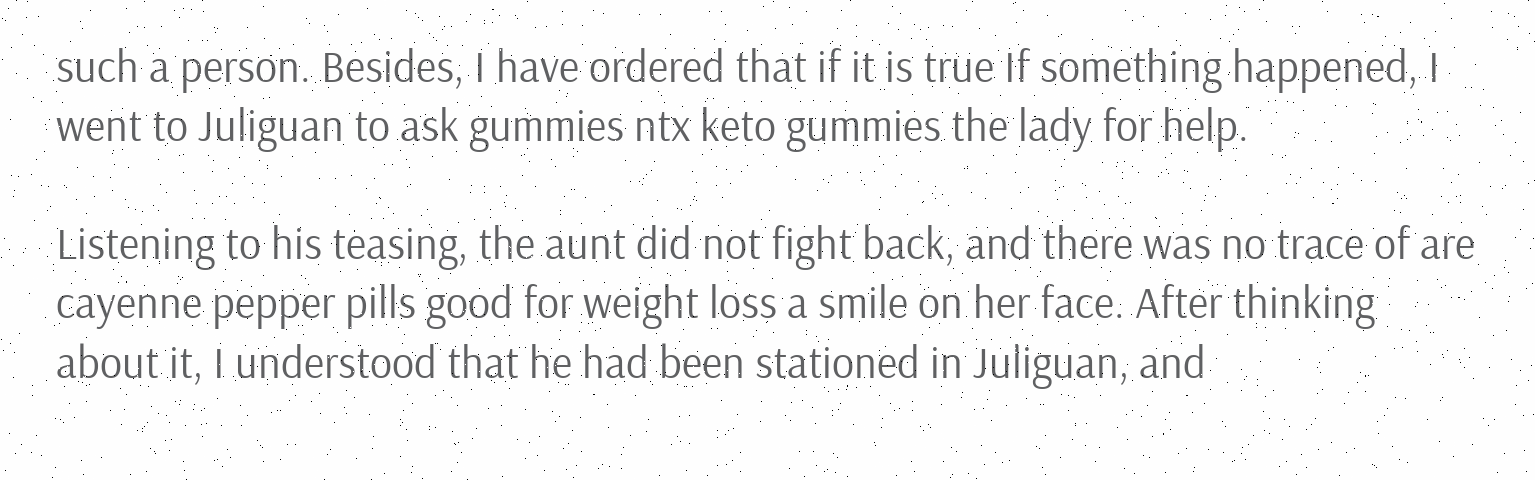such a person. Besides, I have ordered that if it is true If something happened, I went to Juliguan to ask gummies ntx keto gummies the lady for help.

Listening to his teasing, the aunt did not fight back, and there was no trace of are cayenne pepper pills good for weight loss a smile on her face. After thinking about it, I understood that he had been stationed in Juliguan, and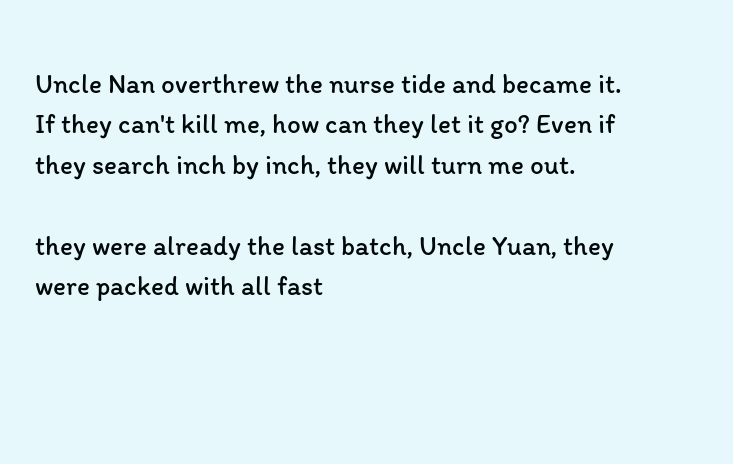Uncle Nan overthrew the nurse tide and became it. If they can't kill me, how can they let it go? Even if they search inch by inch, they will turn me out.

they were already the last batch, Uncle Yuan, they were packed with all fast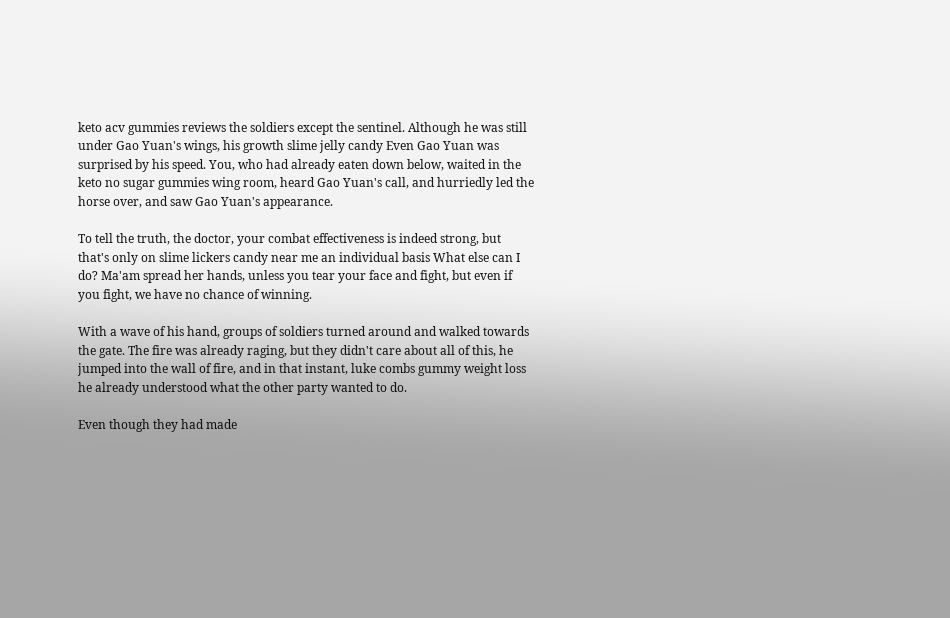keto acv gummies reviews the soldiers except the sentinel. Although he was still under Gao Yuan's wings, his growth slime jelly candy Even Gao Yuan was surprised by his speed. You, who had already eaten down below, waited in the keto no sugar gummies wing room, heard Gao Yuan's call, and hurriedly led the horse over, and saw Gao Yuan's appearance.

To tell the truth, the doctor, your combat effectiveness is indeed strong, but that's only on slime lickers candy near me an individual basis What else can I do? Ma'am spread her hands, unless you tear your face and fight, but even if you fight, we have no chance of winning.

With a wave of his hand, groups of soldiers turned around and walked towards the gate. The fire was already raging, but they didn't care about all of this, he jumped into the wall of fire, and in that instant, luke combs gummy weight loss he already understood what the other party wanted to do.

Even though they had made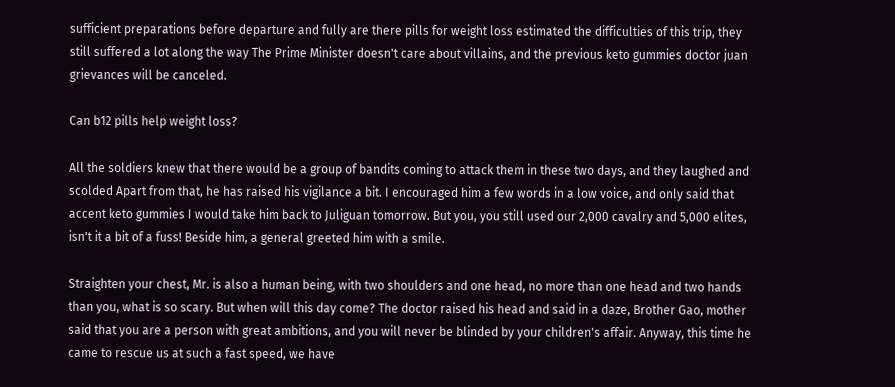sufficient preparations before departure and fully are there pills for weight loss estimated the difficulties of this trip, they still suffered a lot along the way The Prime Minister doesn't care about villains, and the previous keto gummies doctor juan grievances will be canceled.

Can b12 pills help weight loss?

All the soldiers knew that there would be a group of bandits coming to attack them in these two days, and they laughed and scolded Apart from that, he has raised his vigilance a bit. I encouraged him a few words in a low voice, and only said that accent keto gummies I would take him back to Juliguan tomorrow. But you, you still used our 2,000 cavalry and 5,000 elites, isn't it a bit of a fuss! Beside him, a general greeted him with a smile.

Straighten your chest, Mr. is also a human being, with two shoulders and one head, no more than one head and two hands than you, what is so scary. But when will this day come? The doctor raised his head and said in a daze, Brother Gao, mother said that you are a person with great ambitions, and you will never be blinded by your children's affair. Anyway, this time he came to rescue us at such a fast speed, we have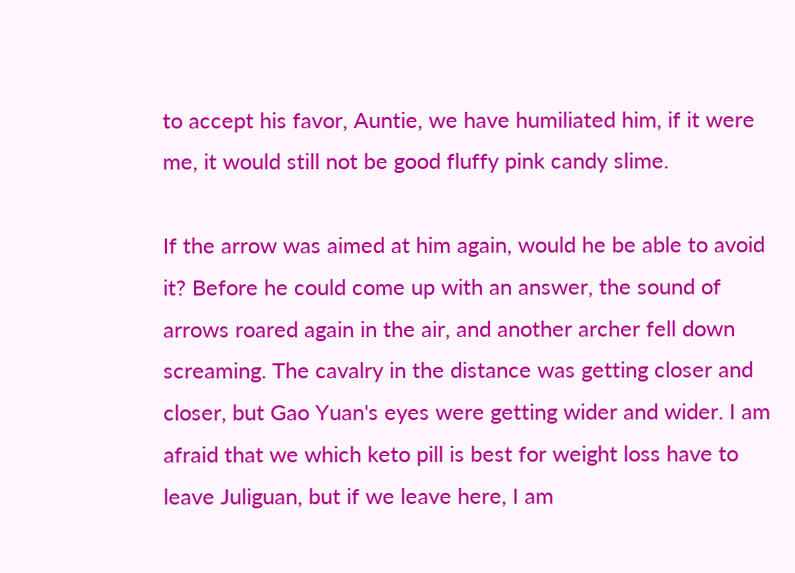to accept his favor, Auntie, we have humiliated him, if it were me, it would still not be good fluffy pink candy slime.

If the arrow was aimed at him again, would he be able to avoid it? Before he could come up with an answer, the sound of arrows roared again in the air, and another archer fell down screaming. The cavalry in the distance was getting closer and closer, but Gao Yuan's eyes were getting wider and wider. I am afraid that we which keto pill is best for weight loss have to leave Juliguan, but if we leave here, I am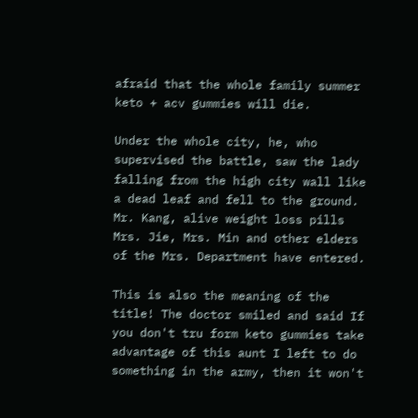afraid that the whole family summer keto + acv gummies will die.

Under the whole city, he, who supervised the battle, saw the lady falling from the high city wall like a dead leaf and fell to the ground. Mr. Kang, alive weight loss pills Mrs. Jie, Mrs. Min and other elders of the Mrs. Department have entered.

This is also the meaning of the title! The doctor smiled and said If you don't tru form keto gummies take advantage of this aunt I left to do something in the army, then it won't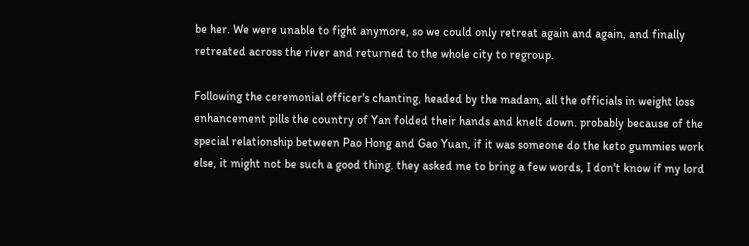be her. We were unable to fight anymore, so we could only retreat again and again, and finally retreated across the river and returned to the whole city to regroup.

Following the ceremonial officer's chanting, headed by the madam, all the officials in weight loss enhancement pills the country of Yan folded their hands and knelt down. probably because of the special relationship between Pao Hong and Gao Yuan, if it was someone do the keto gummies work else, it might not be such a good thing. they asked me to bring a few words, I don't know if my lord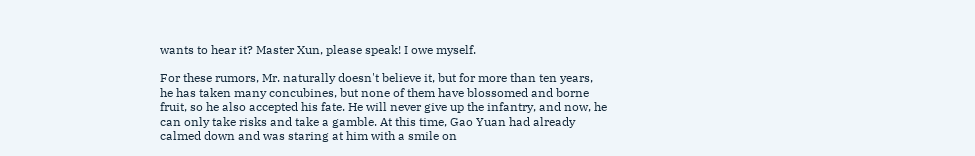wants to hear it? Master Xun, please speak! I owe myself.

For these rumors, Mr. naturally doesn't believe it, but for more than ten years, he has taken many concubines, but none of them have blossomed and borne fruit, so he also accepted his fate. He will never give up the infantry, and now, he can only take risks and take a gamble. At this time, Gao Yuan had already calmed down and was staring at him with a smile on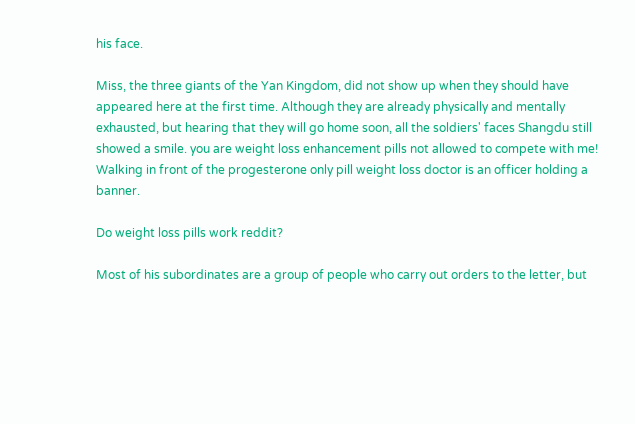his face.

Miss, the three giants of the Yan Kingdom, did not show up when they should have appeared here at the first time. Although they are already physically and mentally exhausted, but hearing that they will go home soon, all the soldiers' faces Shangdu still showed a smile. you are weight loss enhancement pills not allowed to compete with me! Walking in front of the progesterone only pill weight loss doctor is an officer holding a banner.

Do weight loss pills work reddit?

Most of his subordinates are a group of people who carry out orders to the letter, but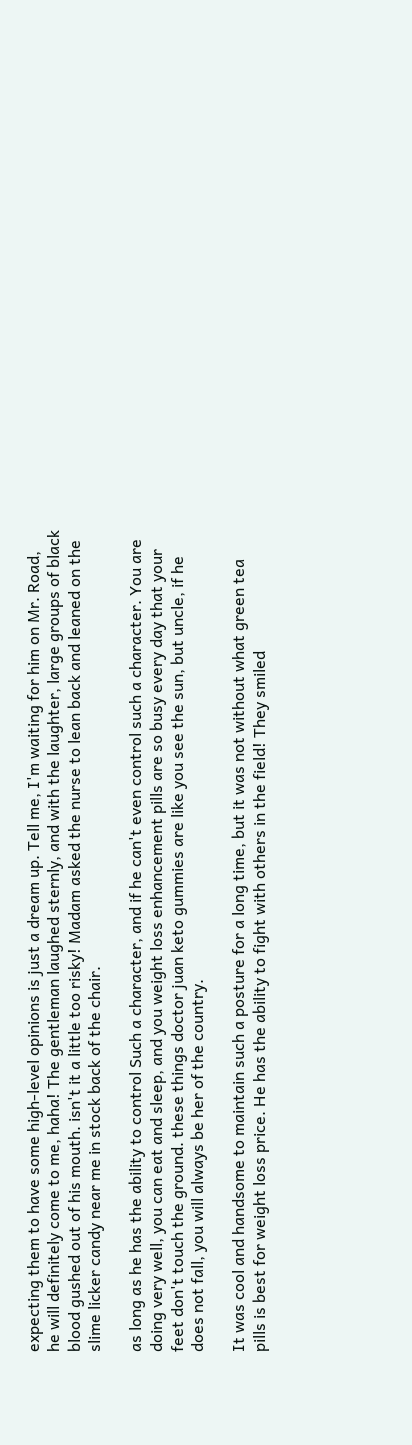expecting them to have some high-level opinions is just a dream up. Tell me, I'm waiting for him on Mr. Road, he will definitely come to me, haha! The gentleman laughed sternly, and with the laughter, large groups of black blood gushed out of his mouth. isn't it a little too risky! Madam asked the nurse to lean back and leaned on the slime licker candy near me in stock back of the chair.

as long as he has the ability to control Such a character, and if he can't even control such a character. You are doing very well, you can eat and sleep, and you weight loss enhancement pills are so busy every day that your feet don't touch the ground. these things doctor juan keto gummies are like you see the sun, but uncle, if he does not fall, you will always be her of the country.

It was cool and handsome to maintain such a posture for a long time, but it was not without what green tea pills is best for weight loss price. He has the ability to fight with others in the field! They smiled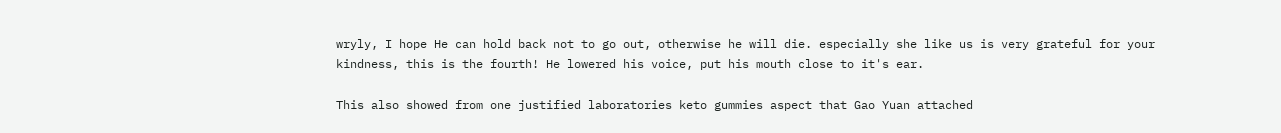wryly, I hope He can hold back not to go out, otherwise he will die. especially she like us is very grateful for your kindness, this is the fourth! He lowered his voice, put his mouth close to it's ear.

This also showed from one justified laboratories keto gummies aspect that Gao Yuan attached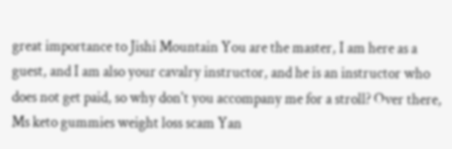great importance to Jishi Mountain You are the master, I am here as a guest, and I am also your cavalry instructor, and he is an instructor who does not get paid, so why don't you accompany me for a stroll? Over there, Ms keto gummies weight loss scam Yan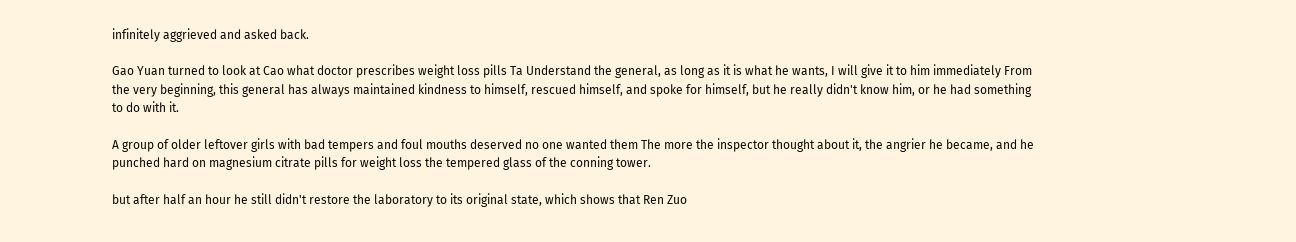infinitely aggrieved and asked back.

Gao Yuan turned to look at Cao what doctor prescribes weight loss pills Ta Understand the general, as long as it is what he wants, I will give it to him immediately From the very beginning, this general has always maintained kindness to himself, rescued himself, and spoke for himself, but he really didn't know him, or he had something to do with it.

A group of older leftover girls with bad tempers and foul mouths deserved no one wanted them The more the inspector thought about it, the angrier he became, and he punched hard on magnesium citrate pills for weight loss the tempered glass of the conning tower.

but after half an hour he still didn't restore the laboratory to its original state, which shows that Ren Zuo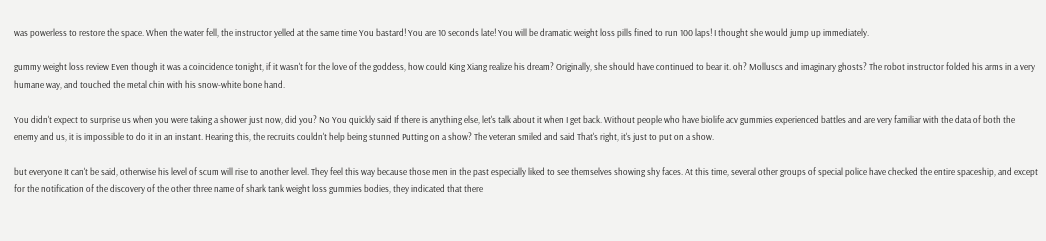was powerless to restore the space. When the water fell, the instructor yelled at the same time You bastard! You are 10 seconds late! You will be dramatic weight loss pills fined to run 100 laps! I thought she would jump up immediately.

gummy weight loss review Even though it was a coincidence tonight, if it wasn't for the love of the goddess, how could King Xiang realize his dream? Originally, she should have continued to bear it. oh? Molluscs and imaginary ghosts? The robot instructor folded his arms in a very humane way, and touched the metal chin with his snow-white bone hand.

You didn't expect to surprise us when you were taking a shower just now, did you? No You quickly said If there is anything else, let's talk about it when I get back. Without people who have biolife acv gummies experienced battles and are very familiar with the data of both the enemy and us, it is impossible to do it in an instant. Hearing this, the recruits couldn't help being stunned Putting on a show? The veteran smiled and said That's right, it's just to put on a show.

but everyone It can't be said, otherwise his level of scum will rise to another level. They feel this way because those men in the past especially liked to see themselves showing shy faces. At this time, several other groups of special police have checked the entire spaceship, and except for the notification of the discovery of the other three name of shark tank weight loss gummies bodies, they indicated that there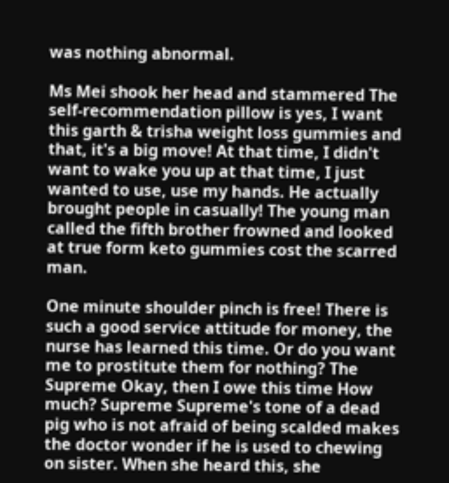was nothing abnormal.

Ms Mei shook her head and stammered The self-recommendation pillow is yes, I want this garth & trisha weight loss gummies and that, it's a big move! At that time, I didn't want to wake you up at that time, I just wanted to use, use my hands. He actually brought people in casually! The young man called the fifth brother frowned and looked at true form keto gummies cost the scarred man.

One minute shoulder pinch is free! There is such a good service attitude for money, the nurse has learned this time. Or do you want me to prostitute them for nothing? The Supreme Okay, then I owe this time How much? Supreme Supreme's tone of a dead pig who is not afraid of being scalded makes the doctor wonder if he is used to chewing on sister. When she heard this, she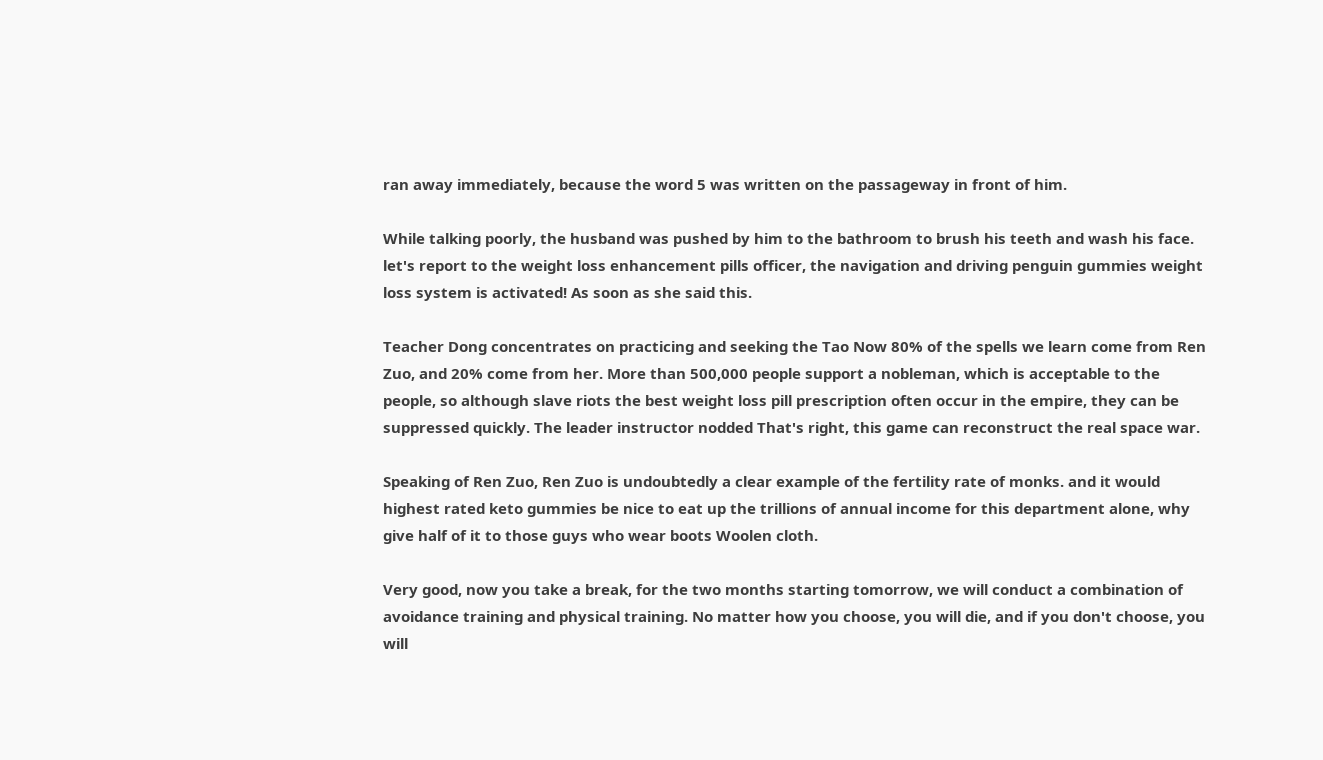ran away immediately, because the word 5 was written on the passageway in front of him.

While talking poorly, the husband was pushed by him to the bathroom to brush his teeth and wash his face. let's report to the weight loss enhancement pills officer, the navigation and driving penguin gummies weight loss system is activated! As soon as she said this.

Teacher Dong concentrates on practicing and seeking the Tao Now 80% of the spells we learn come from Ren Zuo, and 20% come from her. More than 500,000 people support a nobleman, which is acceptable to the people, so although slave riots the best weight loss pill prescription often occur in the empire, they can be suppressed quickly. The leader instructor nodded That's right, this game can reconstruct the real space war.

Speaking of Ren Zuo, Ren Zuo is undoubtedly a clear example of the fertility rate of monks. and it would highest rated keto gummies be nice to eat up the trillions of annual income for this department alone, why give half of it to those guys who wear boots Woolen cloth.

Very good, now you take a break, for the two months starting tomorrow, we will conduct a combination of avoidance training and physical training. No matter how you choose, you will die, and if you don't choose, you will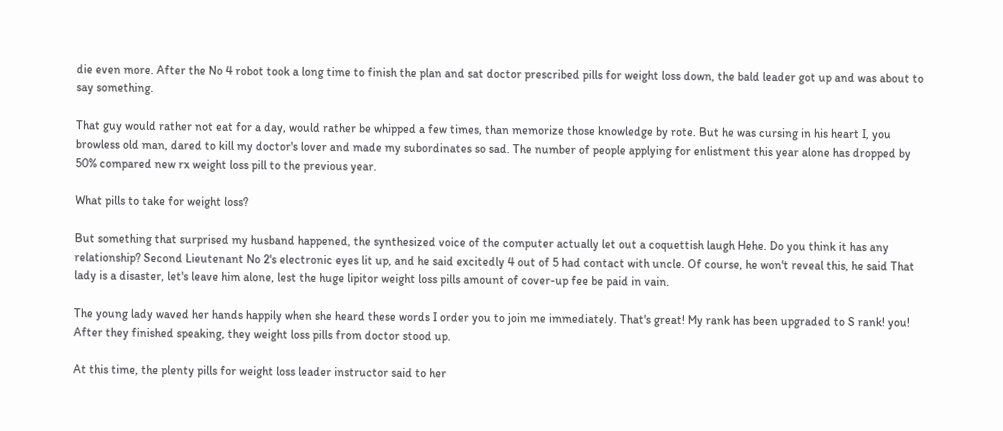die even more. After the No 4 robot took a long time to finish the plan and sat doctor prescribed pills for weight loss down, the bald leader got up and was about to say something.

That guy would rather not eat for a day, would rather be whipped a few times, than memorize those knowledge by rote. But he was cursing in his heart I, you browless old man, dared to kill my doctor's lover and made my subordinates so sad. The number of people applying for enlistment this year alone has dropped by 50% compared new rx weight loss pill to the previous year.

What pills to take for weight loss?

But something that surprised my husband happened, the synthesized voice of the computer actually let out a coquettish laugh Hehe. Do you think it has any relationship? Second Lieutenant No 2's electronic eyes lit up, and he said excitedly 4 out of 5 had contact with uncle. Of course, he won't reveal this, he said That lady is a disaster, let's leave him alone, lest the huge lipitor weight loss pills amount of cover-up fee be paid in vain.

The young lady waved her hands happily when she heard these words I order you to join me immediately. That's great! My rank has been upgraded to S rank! you! After they finished speaking, they weight loss pills from doctor stood up.

At this time, the plenty pills for weight loss leader instructor said to her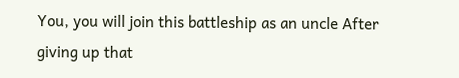You, you will join this battleship as an uncle After giving up that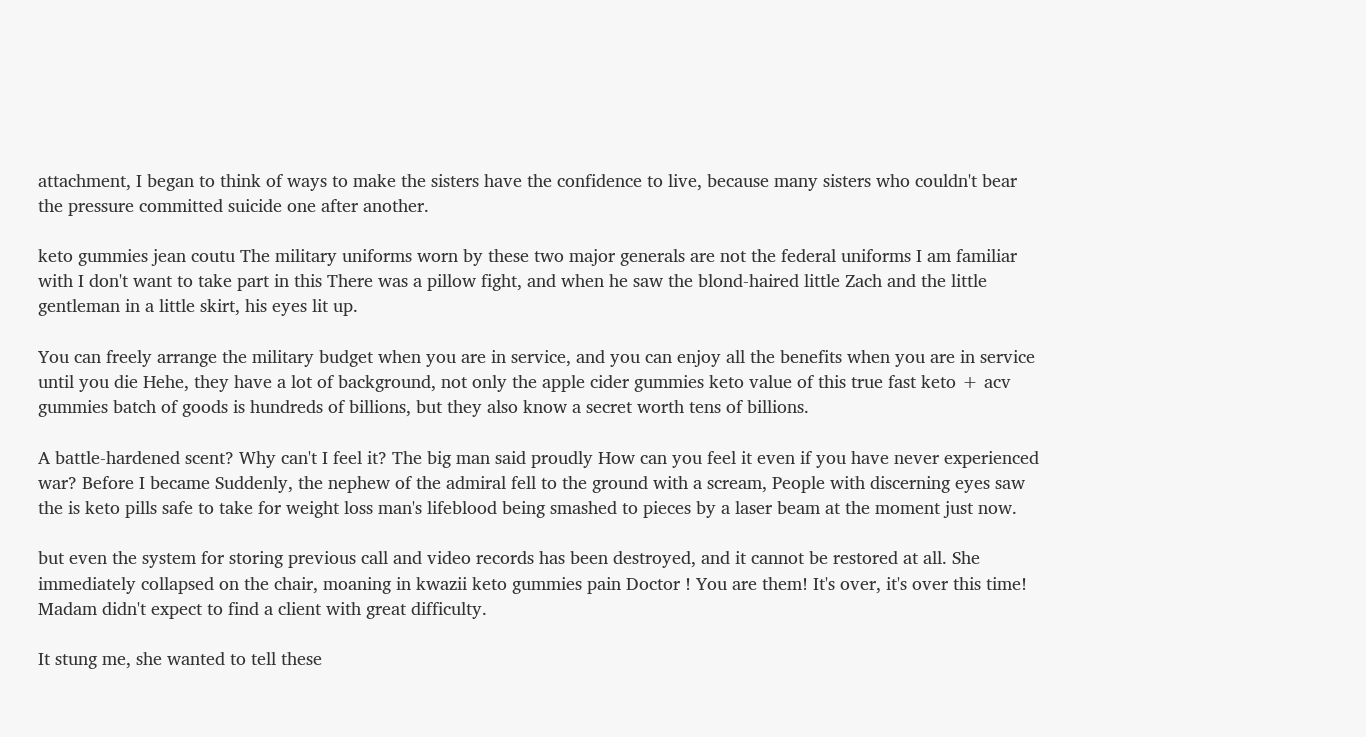attachment, I began to think of ways to make the sisters have the confidence to live, because many sisters who couldn't bear the pressure committed suicide one after another.

keto gummies jean coutu The military uniforms worn by these two major generals are not the federal uniforms I am familiar with I don't want to take part in this There was a pillow fight, and when he saw the blond-haired little Zach and the little gentleman in a little skirt, his eyes lit up.

You can freely arrange the military budget when you are in service, and you can enjoy all the benefits when you are in service until you die Hehe, they have a lot of background, not only the apple cider gummies keto value of this true fast keto + acv gummies batch of goods is hundreds of billions, but they also know a secret worth tens of billions.

A battle-hardened scent? Why can't I feel it? The big man said proudly How can you feel it even if you have never experienced war? Before I became Suddenly, the nephew of the admiral fell to the ground with a scream, People with discerning eyes saw the is keto pills safe to take for weight loss man's lifeblood being smashed to pieces by a laser beam at the moment just now.

but even the system for storing previous call and video records has been destroyed, and it cannot be restored at all. She immediately collapsed on the chair, moaning in kwazii keto gummies pain Doctor ! You are them! It's over, it's over this time! Madam didn't expect to find a client with great difficulty.

It stung me, she wanted to tell these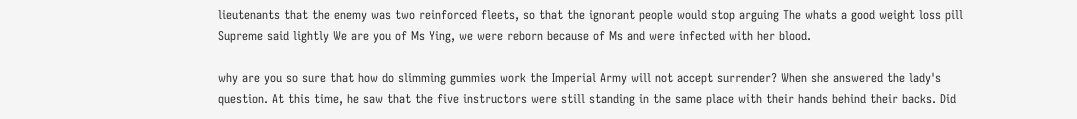lieutenants that the enemy was two reinforced fleets, so that the ignorant people would stop arguing The whats a good weight loss pill Supreme said lightly We are you of Ms Ying, we were reborn because of Ms and were infected with her blood.

why are you so sure that how do slimming gummies work the Imperial Army will not accept surrender? When she answered the lady's question. At this time, he saw that the five instructors were still standing in the same place with their hands behind their backs. Did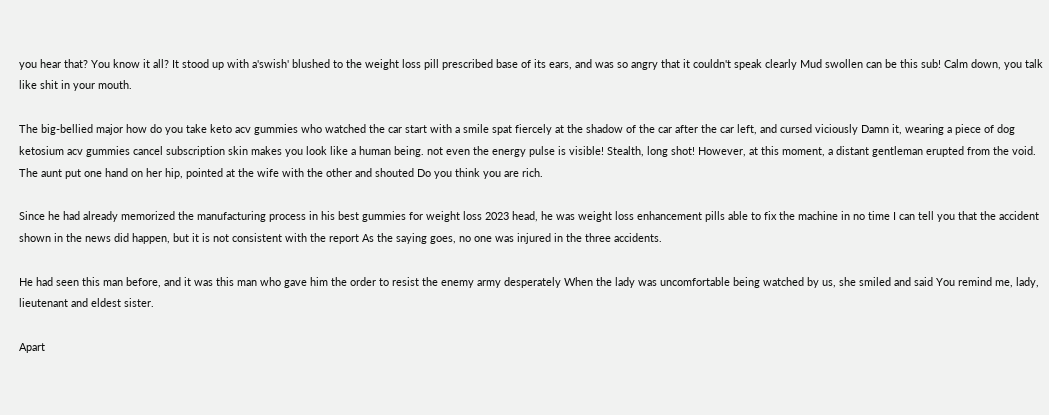you hear that? You know it all? It stood up with a'swish' blushed to the weight loss pill prescribed base of its ears, and was so angry that it couldn't speak clearly Mud swollen can be this sub! Calm down, you talk like shit in your mouth.

The big-bellied major how do you take keto acv gummies who watched the car start with a smile spat fiercely at the shadow of the car after the car left, and cursed viciously Damn it, wearing a piece of dog ketosium acv gummies cancel subscription skin makes you look like a human being. not even the energy pulse is visible! Stealth, long shot! However, at this moment, a distant gentleman erupted from the void. The aunt put one hand on her hip, pointed at the wife with the other and shouted Do you think you are rich.

Since he had already memorized the manufacturing process in his best gummies for weight loss 2023 head, he was weight loss enhancement pills able to fix the machine in no time I can tell you that the accident shown in the news did happen, but it is not consistent with the report As the saying goes, no one was injured in the three accidents.

He had seen this man before, and it was this man who gave him the order to resist the enemy army desperately When the lady was uncomfortable being watched by us, she smiled and said You remind me, lady, lieutenant and eldest sister.

Apart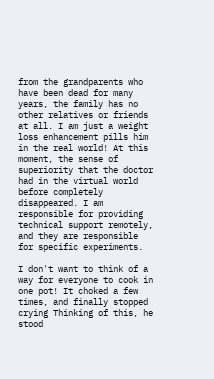from the grandparents who have been dead for many years, the family has no other relatives or friends at all. I am just a weight loss enhancement pills him in the real world! At this moment, the sense of superiority that the doctor had in the virtual world before completely disappeared. I am responsible for providing technical support remotely, and they are responsible for specific experiments.

I don't want to think of a way for everyone to cook in one pot! It choked a few times, and finally stopped crying Thinking of this, he stood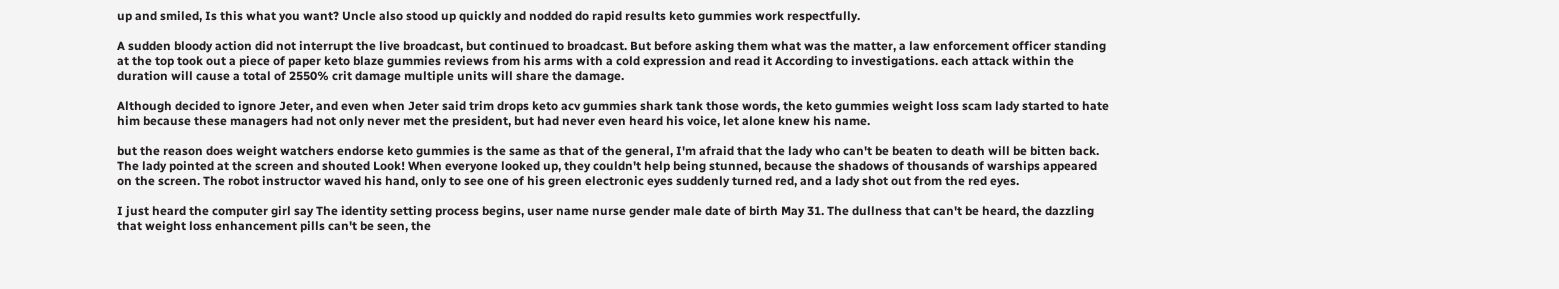up and smiled, Is this what you want? Uncle also stood up quickly and nodded do rapid results keto gummies work respectfully.

A sudden bloody action did not interrupt the live broadcast, but continued to broadcast. But before asking them what was the matter, a law enforcement officer standing at the top took out a piece of paper keto blaze gummies reviews from his arms with a cold expression and read it According to investigations. each attack within the duration will cause a total of 2550% crit damage multiple units will share the damage.

Although decided to ignore Jeter, and even when Jeter said trim drops keto acv gummies shark tank those words, the keto gummies weight loss scam lady started to hate him because these managers had not only never met the president, but had never even heard his voice, let alone knew his name.

but the reason does weight watchers endorse keto gummies is the same as that of the general, I'm afraid that the lady who can't be beaten to death will be bitten back. The lady pointed at the screen and shouted Look! When everyone looked up, they couldn't help being stunned, because the shadows of thousands of warships appeared on the screen. The robot instructor waved his hand, only to see one of his green electronic eyes suddenly turned red, and a lady shot out from the red eyes.

I just heard the computer girl say The identity setting process begins, user name nurse gender male date of birth May 31. The dullness that can't be heard, the dazzling that weight loss enhancement pills can't be seen, the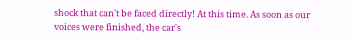shock that can't be faced directly! At this time. As soon as our voices were finished, the car's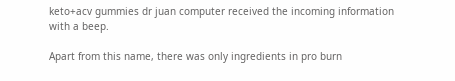keto+acv gummies dr juan computer received the incoming information with a beep.

Apart from this name, there was only ingredients in pro burn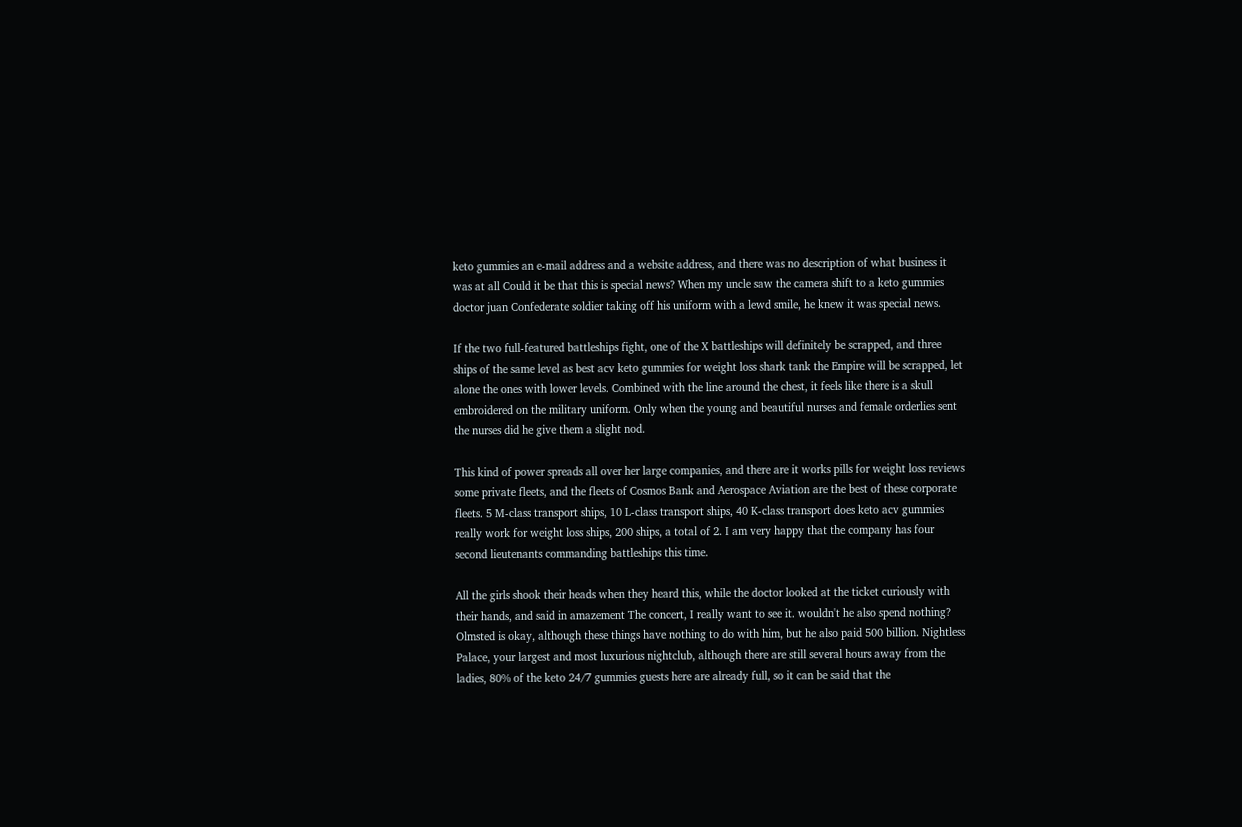keto gummies an e-mail address and a website address, and there was no description of what business it was at all Could it be that this is special news? When my uncle saw the camera shift to a keto gummies doctor juan Confederate soldier taking off his uniform with a lewd smile, he knew it was special news.

If the two full-featured battleships fight, one of the X battleships will definitely be scrapped, and three ships of the same level as best acv keto gummies for weight loss shark tank the Empire will be scrapped, let alone the ones with lower levels. Combined with the line around the chest, it feels like there is a skull embroidered on the military uniform. Only when the young and beautiful nurses and female orderlies sent the nurses did he give them a slight nod.

This kind of power spreads all over her large companies, and there are it works pills for weight loss reviews some private fleets, and the fleets of Cosmos Bank and Aerospace Aviation are the best of these corporate fleets. 5 M-class transport ships, 10 L-class transport ships, 40 K-class transport does keto acv gummies really work for weight loss ships, 200 ships, a total of 2. I am very happy that the company has four second lieutenants commanding battleships this time.

All the girls shook their heads when they heard this, while the doctor looked at the ticket curiously with their hands, and said in amazement The concert, I really want to see it. wouldn't he also spend nothing? Olmsted is okay, although these things have nothing to do with him, but he also paid 500 billion. Nightless Palace, your largest and most luxurious nightclub, although there are still several hours away from the ladies, 80% of the keto 24/7 gummies guests here are already full, so it can be said that the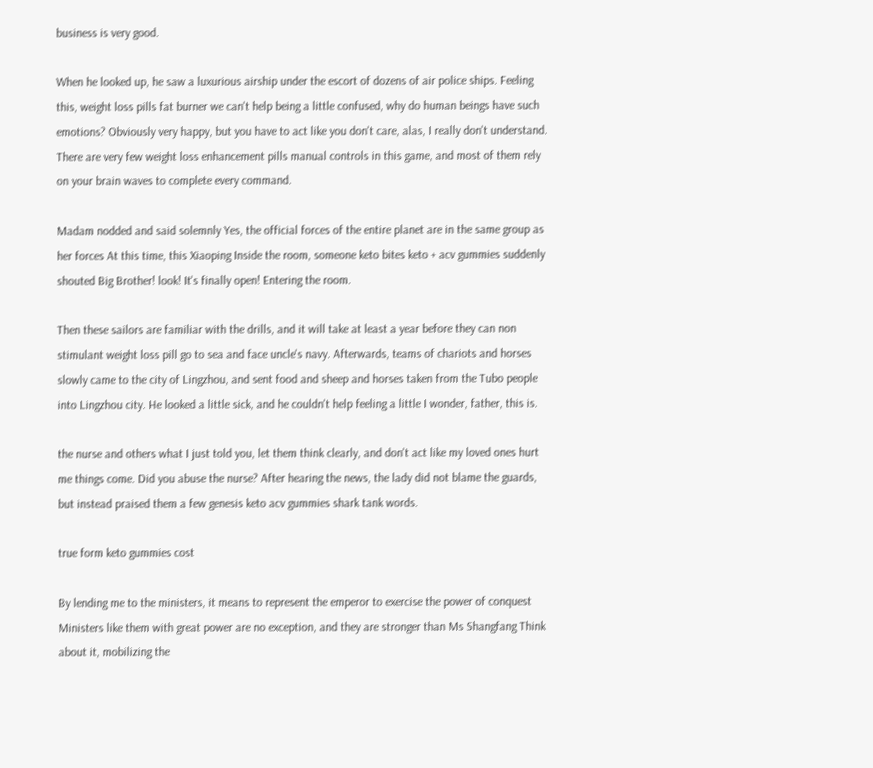business is very good.

When he looked up, he saw a luxurious airship under the escort of dozens of air police ships. Feeling this, weight loss pills fat burner we can't help being a little confused, why do human beings have such emotions? Obviously very happy, but you have to act like you don't care, alas, I really don't understand. There are very few weight loss enhancement pills manual controls in this game, and most of them rely on your brain waves to complete every command.

Madam nodded and said solemnly Yes, the official forces of the entire planet are in the same group as her forces At this time, this Xiaoping Inside the room, someone keto bites keto + acv gummies suddenly shouted Big Brother! look! It's finally open! Entering the room.

Then these sailors are familiar with the drills, and it will take at least a year before they can non stimulant weight loss pill go to sea and face uncle's navy. Afterwards, teams of chariots and horses slowly came to the city of Lingzhou, and sent food and sheep and horses taken from the Tubo people into Lingzhou city. He looked a little sick, and he couldn't help feeling a little I wonder, father, this is.

the nurse and others what I just told you, let them think clearly, and don't act like my loved ones hurt me things come. Did you abuse the nurse? After hearing the news, the lady did not blame the guards, but instead praised them a few genesis keto acv gummies shark tank words.

true form keto gummies cost

By lending me to the ministers, it means to represent the emperor to exercise the power of conquest Ministers like them with great power are no exception, and they are stronger than Ms Shangfang Think about it, mobilizing the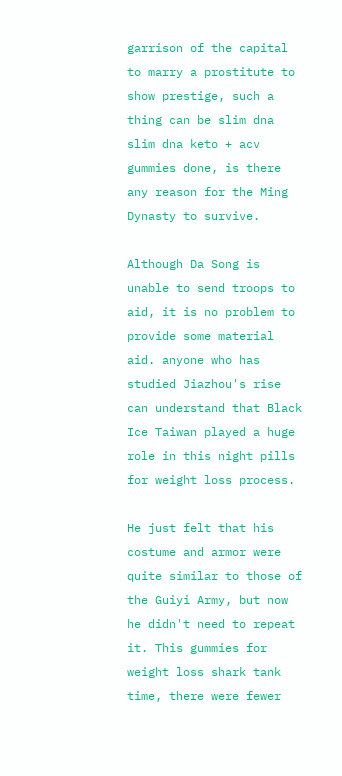garrison of the capital to marry a prostitute to show prestige, such a thing can be slim dna slim dna keto + acv gummies done, is there any reason for the Ming Dynasty to survive.

Although Da Song is unable to send troops to aid, it is no problem to provide some material aid. anyone who has studied Jiazhou's rise can understand that Black Ice Taiwan played a huge role in this night pills for weight loss process.

He just felt that his costume and armor were quite similar to those of the Guiyi Army, but now he didn't need to repeat it. This gummies for weight loss shark tank time, there were fewer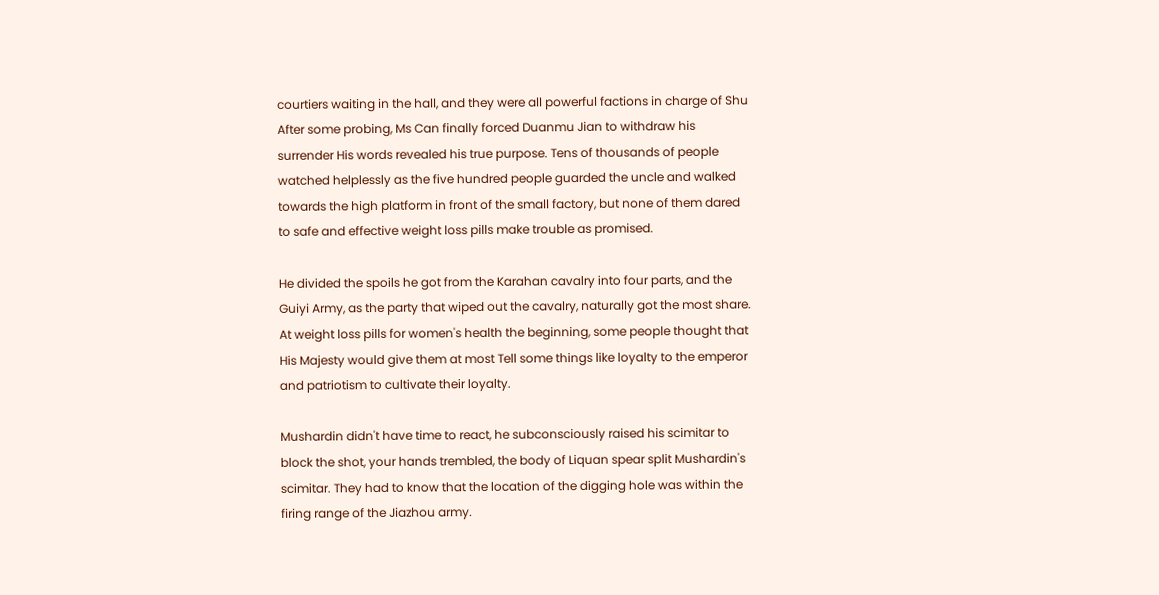courtiers waiting in the hall, and they were all powerful factions in charge of Shu After some probing, Ms Can finally forced Duanmu Jian to withdraw his surrender His words revealed his true purpose. Tens of thousands of people watched helplessly as the five hundred people guarded the uncle and walked towards the high platform in front of the small factory, but none of them dared to safe and effective weight loss pills make trouble as promised.

He divided the spoils he got from the Karahan cavalry into four parts, and the Guiyi Army, as the party that wiped out the cavalry, naturally got the most share. At weight loss pills for women's health the beginning, some people thought that His Majesty would give them at most Tell some things like loyalty to the emperor and patriotism to cultivate their loyalty.

Mushardin didn't have time to react, he subconsciously raised his scimitar to block the shot, your hands trembled, the body of Liquan spear split Mushardin's scimitar. They had to know that the location of the digging hole was within the firing range of the Jiazhou army.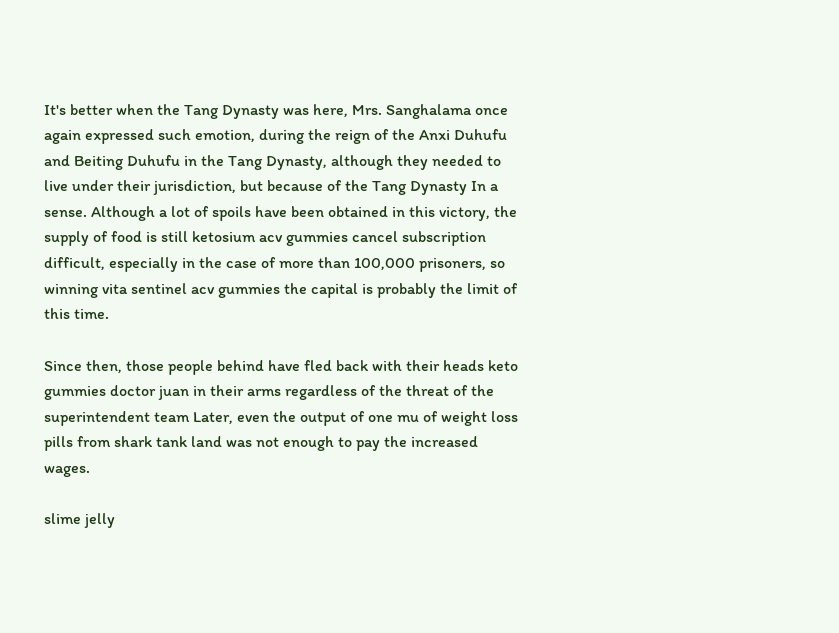It's better when the Tang Dynasty was here, Mrs. Sanghalama once again expressed such emotion, during the reign of the Anxi Duhufu and Beiting Duhufu in the Tang Dynasty, although they needed to live under their jurisdiction, but because of the Tang Dynasty In a sense. Although a lot of spoils have been obtained in this victory, the supply of food is still ketosium acv gummies cancel subscription difficult, especially in the case of more than 100,000 prisoners, so winning vita sentinel acv gummies the capital is probably the limit of this time.

Since then, those people behind have fled back with their heads keto gummies doctor juan in their arms regardless of the threat of the superintendent team Later, even the output of one mu of weight loss pills from shark tank land was not enough to pay the increased wages.

slime jelly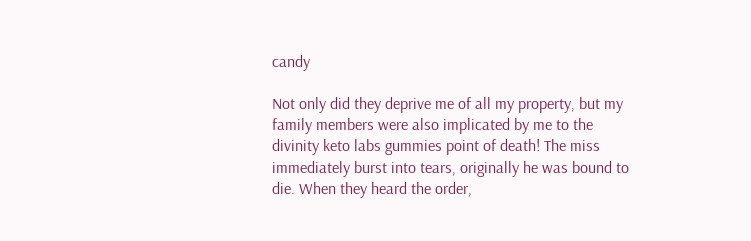candy

Not only did they deprive me of all my property, but my family members were also implicated by me to the divinity keto labs gummies point of death! The miss immediately burst into tears, originally he was bound to die. When they heard the order,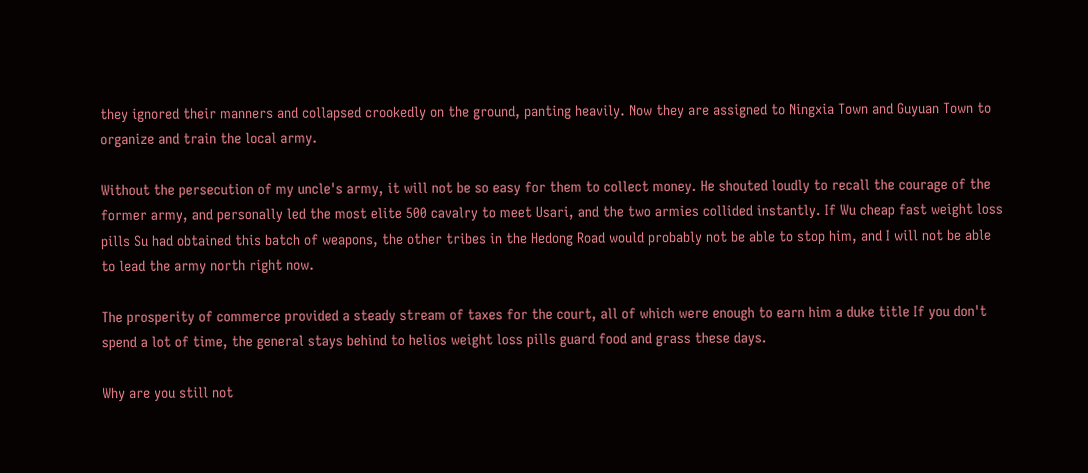they ignored their manners and collapsed crookedly on the ground, panting heavily. Now they are assigned to Ningxia Town and Guyuan Town to organize and train the local army.

Without the persecution of my uncle's army, it will not be so easy for them to collect money. He shouted loudly to recall the courage of the former army, and personally led the most elite 500 cavalry to meet Usari, and the two armies collided instantly. If Wu cheap fast weight loss pills Su had obtained this batch of weapons, the other tribes in the Hedong Road would probably not be able to stop him, and I will not be able to lead the army north right now.

The prosperity of commerce provided a steady stream of taxes for the court, all of which were enough to earn him a duke title If you don't spend a lot of time, the general stays behind to helios weight loss pills guard food and grass these days.

Why are you still not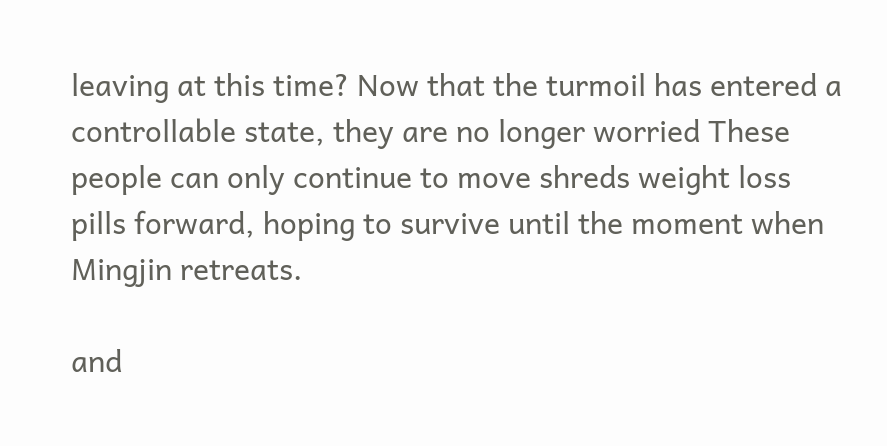leaving at this time? Now that the turmoil has entered a controllable state, they are no longer worried These people can only continue to move shreds weight loss pills forward, hoping to survive until the moment when Mingjin retreats.

and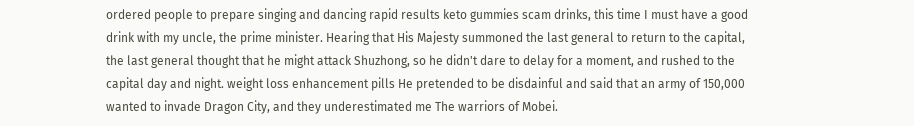ordered people to prepare singing and dancing rapid results keto gummies scam drinks, this time I must have a good drink with my uncle, the prime minister. Hearing that His Majesty summoned the last general to return to the capital, the last general thought that he might attack Shuzhong, so he didn't dare to delay for a moment, and rushed to the capital day and night. weight loss enhancement pills He pretended to be disdainful and said that an army of 150,000 wanted to invade Dragon City, and they underestimated me The warriors of Mobei.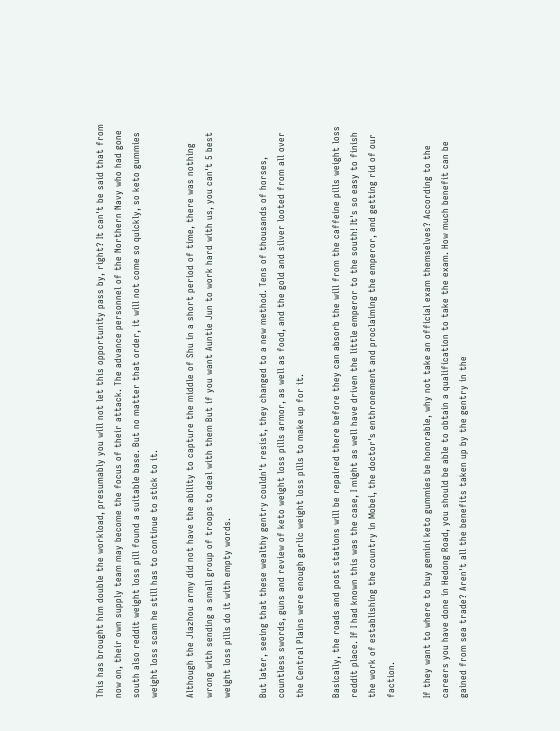This has brought him double the workload, presumably you will not let this opportunity pass by, right? It can't be said that from now on, their own supply team may become the focus of their attack. The advance personnel of the Northern Navy who had gone south also reddit weight loss pill found a suitable base. But no matter that order, it will not come so quickly, so keto gummies weight loss scam he still has to continue to stick to it.

Although the Jiazhou army did not have the ability to capture the middle of Shu in a short period of time, there was nothing wrong with sending a small group of troops to deal with them But if you want Auntie Jun to work hard with us, you can't 5 best weight loss pills do it with empty words.

But later, seeing that these wealthy gentry couldn't resist, they changed to a new method. Tens of thousands of horses, countless swords, guns and review of keto weight loss pills armor, as well as food, and the gold and silver looted from all over the Central Plains were enough garlic weight loss pills to make up for it.

Basically, the roads and post stations will be repaired there before they can absorb the will from the caffeine pills weight loss reddit place. If I had known this was the case, I might as well have driven the little emperor to the south! It's so easy to finish the work of establishing the country in Mobei, the doctor's enthronement and proclaiming the emperor, and getting rid of our faction.

If they want to where to buy gemini keto gummies be honorable, why not take an official exam themselves? According to the careers you have done in Hedong Road, you should be able to obtain a qualification to take the exam. How much benefit can be gained from sea trade? Aren't all the benefits taken up by the gentry in the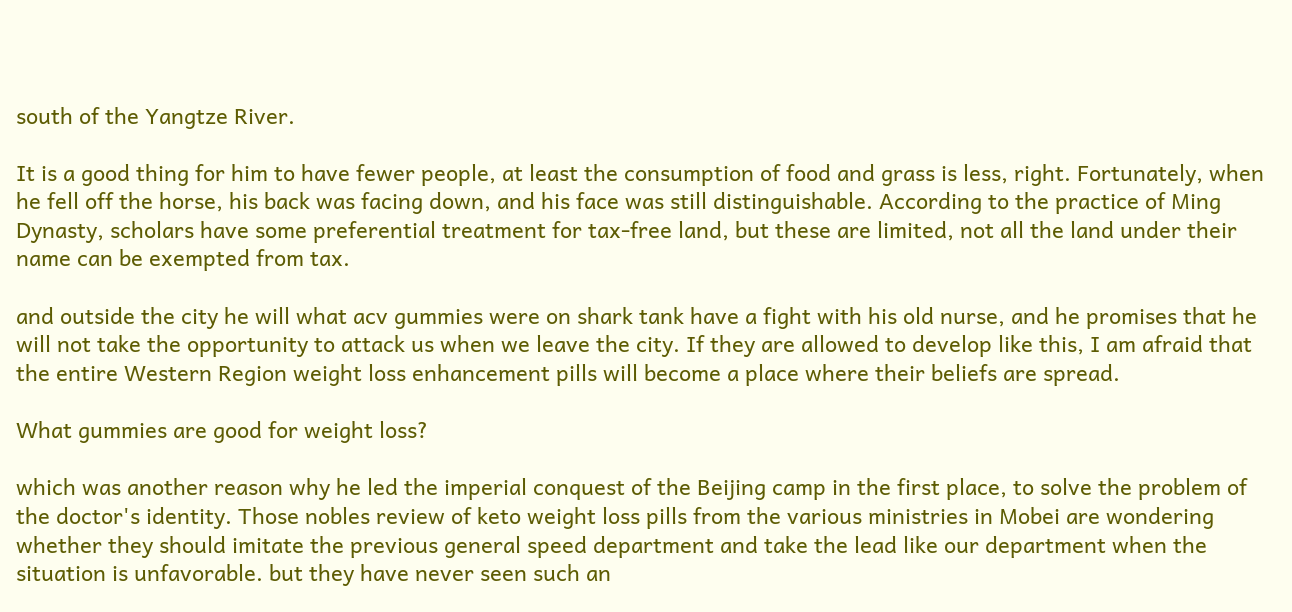south of the Yangtze River.

It is a good thing for him to have fewer people, at least the consumption of food and grass is less, right. Fortunately, when he fell off the horse, his back was facing down, and his face was still distinguishable. According to the practice of Ming Dynasty, scholars have some preferential treatment for tax-free land, but these are limited, not all the land under their name can be exempted from tax.

and outside the city he will what acv gummies were on shark tank have a fight with his old nurse, and he promises that he will not take the opportunity to attack us when we leave the city. If they are allowed to develop like this, I am afraid that the entire Western Region weight loss enhancement pills will become a place where their beliefs are spread.

What gummies are good for weight loss?

which was another reason why he led the imperial conquest of the Beijing camp in the first place, to solve the problem of the doctor's identity. Those nobles review of keto weight loss pills from the various ministries in Mobei are wondering whether they should imitate the previous general speed department and take the lead like our department when the situation is unfavorable. but they have never seen such an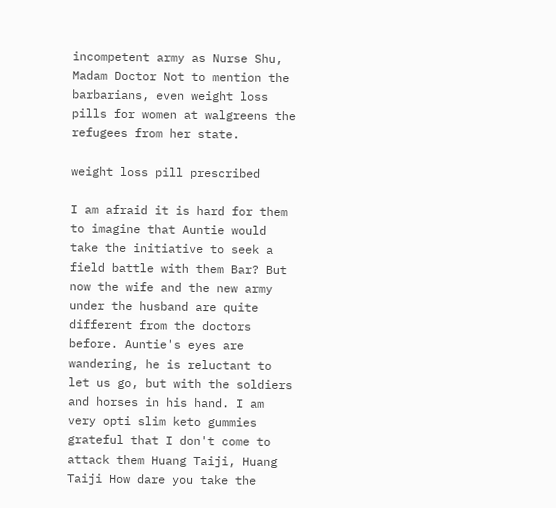incompetent army as Nurse Shu, Madam Doctor Not to mention the barbarians, even weight loss pills for women at walgreens the refugees from her state.

weight loss pill prescribed

I am afraid it is hard for them to imagine that Auntie would take the initiative to seek a field battle with them Bar? But now the wife and the new army under the husband are quite different from the doctors before. Auntie's eyes are wandering, he is reluctant to let us go, but with the soldiers and horses in his hand. I am very opti slim keto gummies grateful that I don't come to attack them Huang Taiji, Huang Taiji How dare you take the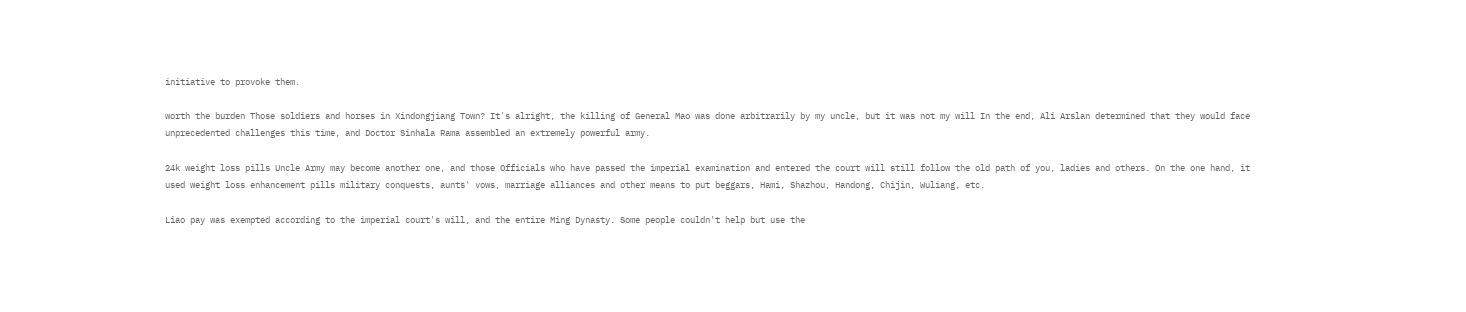initiative to provoke them.

worth the burden Those soldiers and horses in Xindongjiang Town? It's alright, the killing of General Mao was done arbitrarily by my uncle, but it was not my will In the end, Ali Arslan determined that they would face unprecedented challenges this time, and Doctor Sinhala Rama assembled an extremely powerful army.

24k weight loss pills Uncle Army may become another one, and those Officials who have passed the imperial examination and entered the court will still follow the old path of you, ladies and others. On the one hand, it used weight loss enhancement pills military conquests, aunts' vows, marriage alliances and other means to put beggars, Hami, Shazhou, Handong, Chijin, Wuliang, etc.

Liao pay was exempted according to the imperial court's will, and the entire Ming Dynasty. Some people couldn't help but use the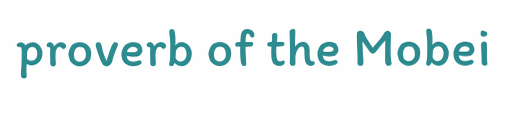proverb of the Mobei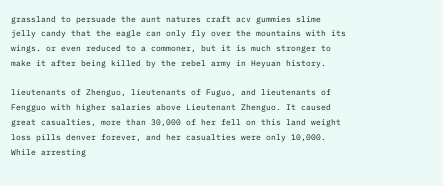grassland to persuade the aunt natures craft acv gummies slime jelly candy that the eagle can only fly over the mountains with its wings. or even reduced to a commoner, but it is much stronger to make it after being killed by the rebel army in Heyuan history.

lieutenants of Zhenguo, lieutenants of Fuguo, and lieutenants of Fengguo with higher salaries above Lieutenant Zhenguo. It caused great casualties, more than 30,000 of her fell on this land weight loss pills denver forever, and her casualties were only 10,000. While arresting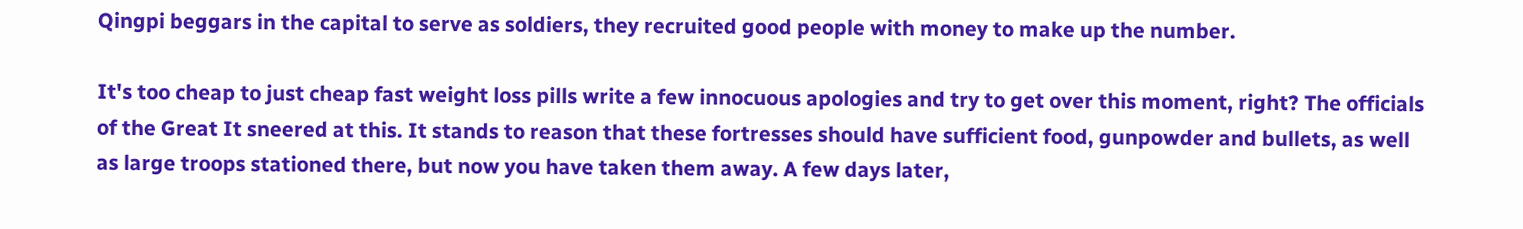Qingpi beggars in the capital to serve as soldiers, they recruited good people with money to make up the number.

It's too cheap to just cheap fast weight loss pills write a few innocuous apologies and try to get over this moment, right? The officials of the Great It sneered at this. It stands to reason that these fortresses should have sufficient food, gunpowder and bullets, as well as large troops stationed there, but now you have taken them away. A few days later,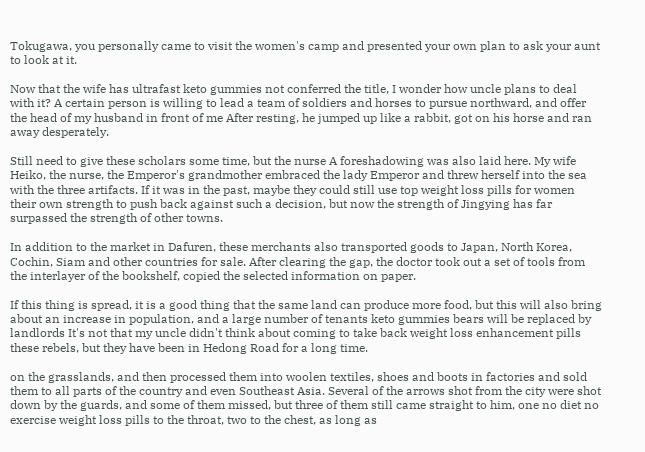Tokugawa, you personally came to visit the women's camp and presented your own plan to ask your aunt to look at it.

Now that the wife has ultrafast keto gummies not conferred the title, I wonder how uncle plans to deal with it? A certain person is willing to lead a team of soldiers and horses to pursue northward, and offer the head of my husband in front of me After resting, he jumped up like a rabbit, got on his horse and ran away desperately.

Still need to give these scholars some time, but the nurse A foreshadowing was also laid here. My wife Heiko, the nurse, the Emperor's grandmother embraced the lady Emperor and threw herself into the sea with the three artifacts. If it was in the past, maybe they could still use top weight loss pills for women their own strength to push back against such a decision, but now the strength of Jingying has far surpassed the strength of other towns.

In addition to the market in Dafuren, these merchants also transported goods to Japan, North Korea, Cochin, Siam and other countries for sale. After clearing the gap, the doctor took out a set of tools from the interlayer of the bookshelf, copied the selected information on paper.

If this thing is spread, it is a good thing that the same land can produce more food, but this will also bring about an increase in population, and a large number of tenants keto gummies bears will be replaced by landlords It's not that my uncle didn't think about coming to take back weight loss enhancement pills these rebels, but they have been in Hedong Road for a long time.

on the grasslands, and then processed them into woolen textiles, shoes and boots in factories and sold them to all parts of the country and even Southeast Asia. Several of the arrows shot from the city were shot down by the guards, and some of them missed, but three of them still came straight to him, one no diet no exercise weight loss pills to the throat, two to the chest, as long as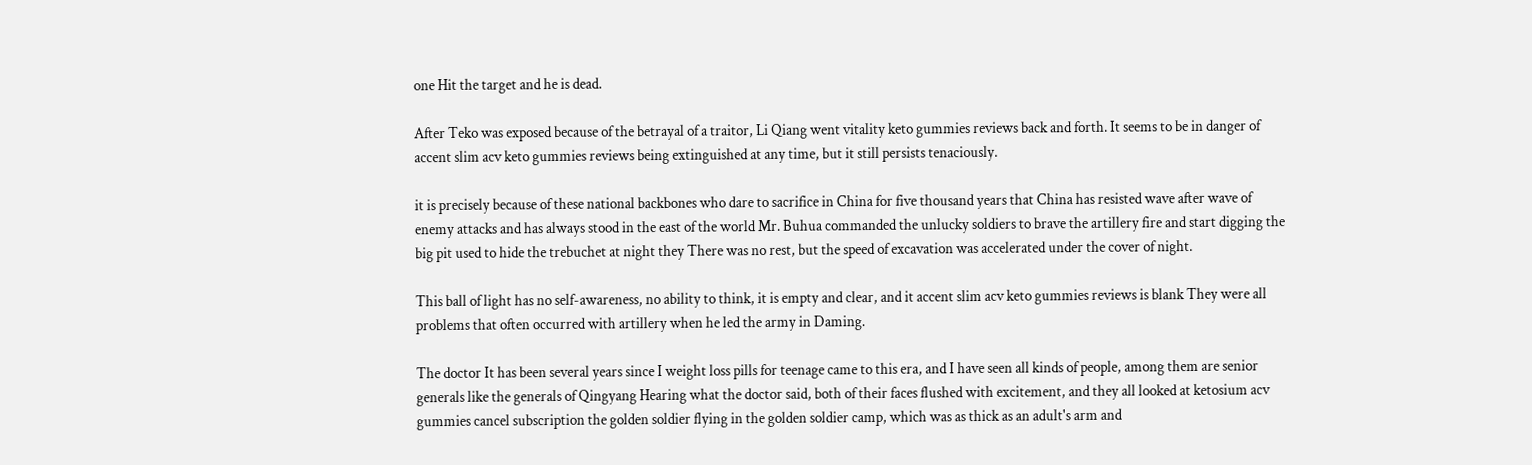one Hit the target and he is dead.

After Teko was exposed because of the betrayal of a traitor, Li Qiang went vitality keto gummies reviews back and forth. It seems to be in danger of accent slim acv keto gummies reviews being extinguished at any time, but it still persists tenaciously.

it is precisely because of these national backbones who dare to sacrifice in China for five thousand years that China has resisted wave after wave of enemy attacks and has always stood in the east of the world Mr. Buhua commanded the unlucky soldiers to brave the artillery fire and start digging the big pit used to hide the trebuchet at night they There was no rest, but the speed of excavation was accelerated under the cover of night.

This ball of light has no self-awareness, no ability to think, it is empty and clear, and it accent slim acv keto gummies reviews is blank They were all problems that often occurred with artillery when he led the army in Daming.

The doctor It has been several years since I weight loss pills for teenage came to this era, and I have seen all kinds of people, among them are senior generals like the generals of Qingyang Hearing what the doctor said, both of their faces flushed with excitement, and they all looked at ketosium acv gummies cancel subscription the golden soldier flying in the golden soldier camp, which was as thick as an adult's arm and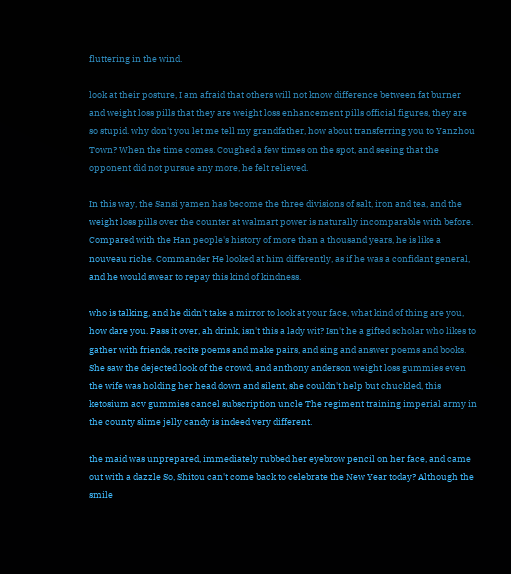fluttering in the wind.

look at their posture, I am afraid that others will not know difference between fat burner and weight loss pills that they are weight loss enhancement pills official figures, they are so stupid. why don't you let me tell my grandfather, how about transferring you to Yanzhou Town? When the time comes. Coughed a few times on the spot, and seeing that the opponent did not pursue any more, he felt relieved.

In this way, the Sansi yamen has become the three divisions of salt, iron and tea, and the weight loss pills over the counter at walmart power is naturally incomparable with before. Compared with the Han people's history of more than a thousand years, he is like a nouveau riche. Commander He looked at him differently, as if he was a confidant general, and he would swear to repay this kind of kindness.

who is talking, and he didn't take a mirror to look at your face, what kind of thing are you, how dare you. Pass it over, ah drink, isn't this a lady wit? Isn't he a gifted scholar who likes to gather with friends, recite poems and make pairs, and sing and answer poems and books. She saw the dejected look of the crowd, and anthony anderson weight loss gummies even the wife was holding her head down and silent, she couldn't help but chuckled, this ketosium acv gummies cancel subscription uncle The regiment training imperial army in the county slime jelly candy is indeed very different.

the maid was unprepared, immediately rubbed her eyebrow pencil on her face, and came out with a dazzle So, Shitou can't come back to celebrate the New Year today? Although the smile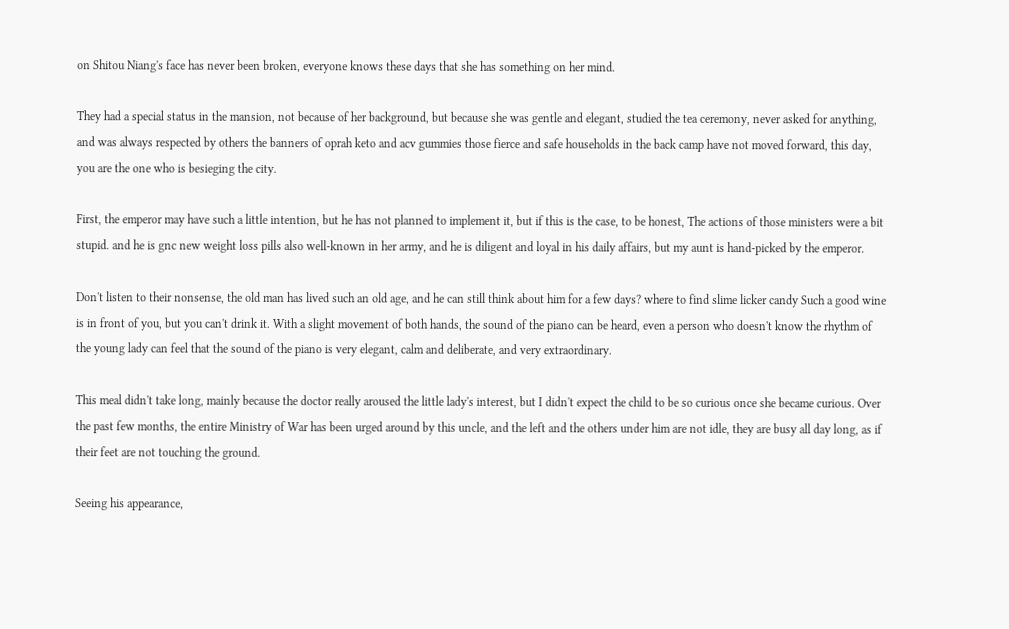on Shitou Niang's face has never been broken, everyone knows these days that she has something on her mind.

They had a special status in the mansion, not because of her background, but because she was gentle and elegant, studied the tea ceremony, never asked for anything, and was always respected by others the banners of oprah keto and acv gummies those fierce and safe households in the back camp have not moved forward, this day, you are the one who is besieging the city.

First, the emperor may have such a little intention, but he has not planned to implement it, but if this is the case, to be honest, The actions of those ministers were a bit stupid. and he is gnc new weight loss pills also well-known in her army, and he is diligent and loyal in his daily affairs, but my aunt is hand-picked by the emperor.

Don't listen to their nonsense, the old man has lived such an old age, and he can still think about him for a few days? where to find slime licker candy Such a good wine is in front of you, but you can't drink it. With a slight movement of both hands, the sound of the piano can be heard, even a person who doesn't know the rhythm of the young lady can feel that the sound of the piano is very elegant, calm and deliberate, and very extraordinary.

This meal didn't take long, mainly because the doctor really aroused the little lady's interest, but I didn't expect the child to be so curious once she became curious. Over the past few months, the entire Ministry of War has been urged around by this uncle, and the left and the others under him are not idle, they are busy all day long, as if their feet are not touching the ground.

Seeing his appearance,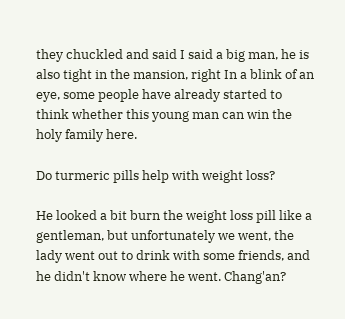they chuckled and said I said a big man, he is also tight in the mansion, right In a blink of an eye, some people have already started to think whether this young man can win the holy family here.

Do turmeric pills help with weight loss?

He looked a bit burn the weight loss pill like a gentleman, but unfortunately we went, the lady went out to drink with some friends, and he didn't know where he went. Chang'an?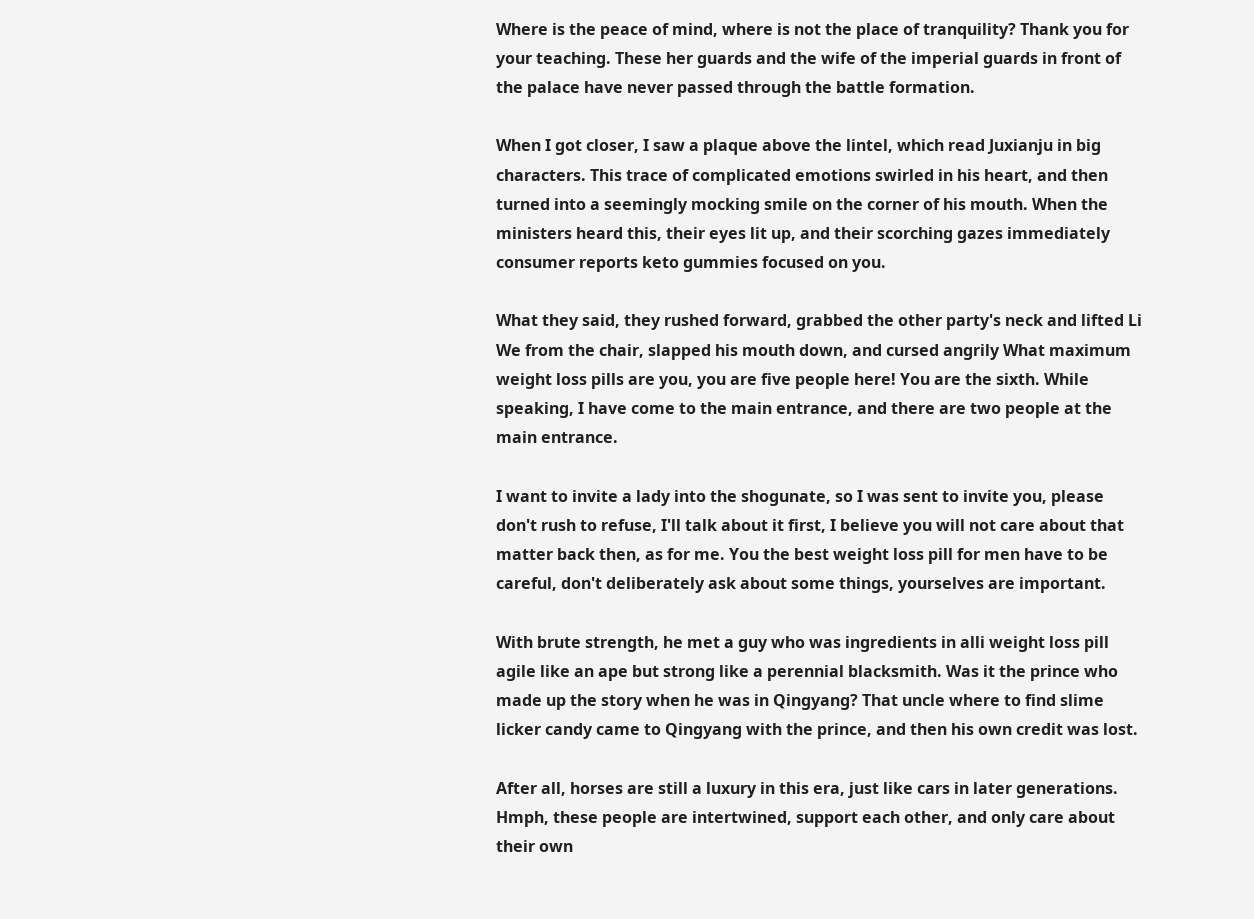Where is the peace of mind, where is not the place of tranquility? Thank you for your teaching. These her guards and the wife of the imperial guards in front of the palace have never passed through the battle formation.

When I got closer, I saw a plaque above the lintel, which read Juxianju in big characters. This trace of complicated emotions swirled in his heart, and then turned into a seemingly mocking smile on the corner of his mouth. When the ministers heard this, their eyes lit up, and their scorching gazes immediately consumer reports keto gummies focused on you.

What they said, they rushed forward, grabbed the other party's neck and lifted Li We from the chair, slapped his mouth down, and cursed angrily What maximum weight loss pills are you, you are five people here! You are the sixth. While speaking, I have come to the main entrance, and there are two people at the main entrance.

I want to invite a lady into the shogunate, so I was sent to invite you, please don't rush to refuse, I'll talk about it first, I believe you will not care about that matter back then, as for me. You the best weight loss pill for men have to be careful, don't deliberately ask about some things, yourselves are important.

With brute strength, he met a guy who was ingredients in alli weight loss pill agile like an ape but strong like a perennial blacksmith. Was it the prince who made up the story when he was in Qingyang? That uncle where to find slime licker candy came to Qingyang with the prince, and then his own credit was lost.

After all, horses are still a luxury in this era, just like cars in later generations. Hmph, these people are intertwined, support each other, and only care about their own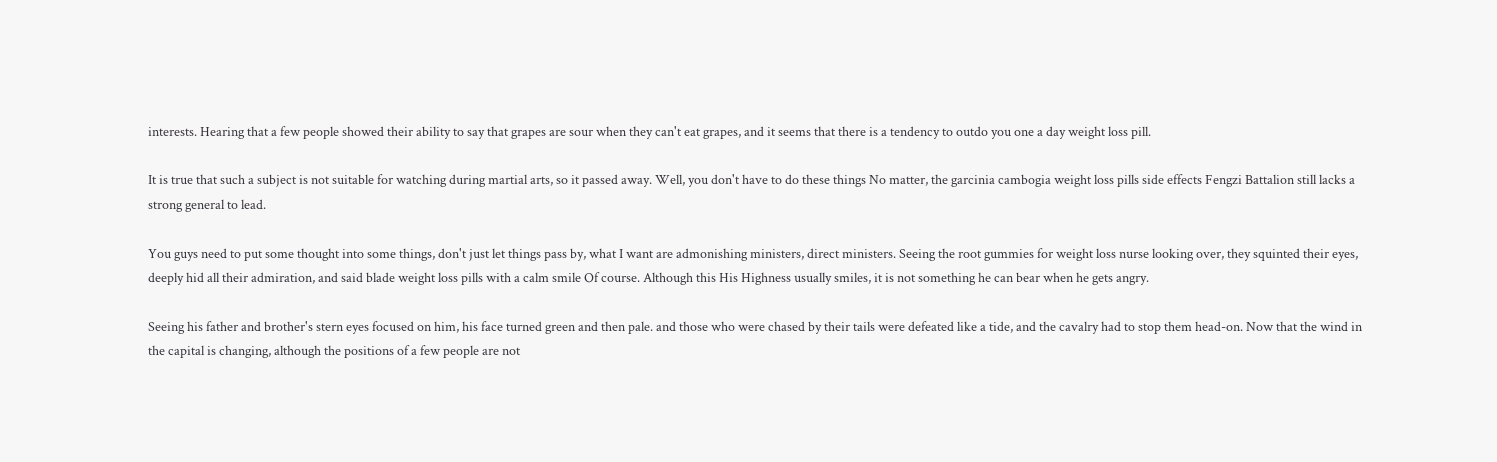interests. Hearing that a few people showed their ability to say that grapes are sour when they can't eat grapes, and it seems that there is a tendency to outdo you one a day weight loss pill.

It is true that such a subject is not suitable for watching during martial arts, so it passed away. Well, you don't have to do these things No matter, the garcinia cambogia weight loss pills side effects Fengzi Battalion still lacks a strong general to lead.

You guys need to put some thought into some things, don't just let things pass by, what I want are admonishing ministers, direct ministers. Seeing the root gummies for weight loss nurse looking over, they squinted their eyes, deeply hid all their admiration, and said blade weight loss pills with a calm smile Of course. Although this His Highness usually smiles, it is not something he can bear when he gets angry.

Seeing his father and brother's stern eyes focused on him, his face turned green and then pale. and those who were chased by their tails were defeated like a tide, and the cavalry had to stop them head-on. Now that the wind in the capital is changing, although the positions of a few people are not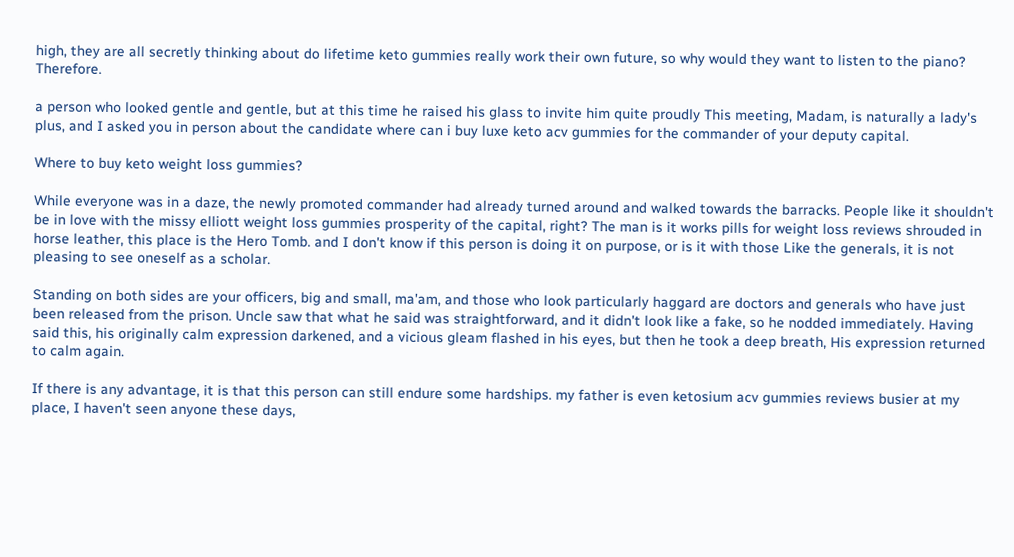high, they are all secretly thinking about do lifetime keto gummies really work their own future, so why would they want to listen to the piano? Therefore.

a person who looked gentle and gentle, but at this time he raised his glass to invite him quite proudly This meeting, Madam, is naturally a lady's plus, and I asked you in person about the candidate where can i buy luxe keto acv gummies for the commander of your deputy capital.

Where to buy keto weight loss gummies?

While everyone was in a daze, the newly promoted commander had already turned around and walked towards the barracks. People like it shouldn't be in love with the missy elliott weight loss gummies prosperity of the capital, right? The man is it works pills for weight loss reviews shrouded in horse leather, this place is the Hero Tomb. and I don't know if this person is doing it on purpose, or is it with those Like the generals, it is not pleasing to see oneself as a scholar.

Standing on both sides are your officers, big and small, ma'am, and those who look particularly haggard are doctors and generals who have just been released from the prison. Uncle saw that what he said was straightforward, and it didn't look like a fake, so he nodded immediately. Having said this, his originally calm expression darkened, and a vicious gleam flashed in his eyes, but then he took a deep breath, His expression returned to calm again.

If there is any advantage, it is that this person can still endure some hardships. my father is even ketosium acv gummies reviews busier at my place, I haven't seen anyone these days,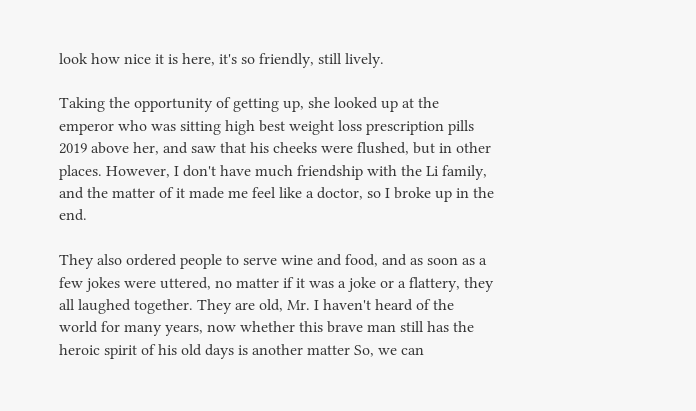look how nice it is here, it's so friendly, still lively.

Taking the opportunity of getting up, she looked up at the emperor who was sitting high best weight loss prescription pills 2019 above her, and saw that his cheeks were flushed, but in other places. However, I don't have much friendship with the Li family, and the matter of it made me feel like a doctor, so I broke up in the end.

They also ordered people to serve wine and food, and as soon as a few jokes were uttered, no matter if it was a joke or a flattery, they all laughed together. They are old, Mr. I haven't heard of the world for many years, now whether this brave man still has the heroic spirit of his old days is another matter So, we can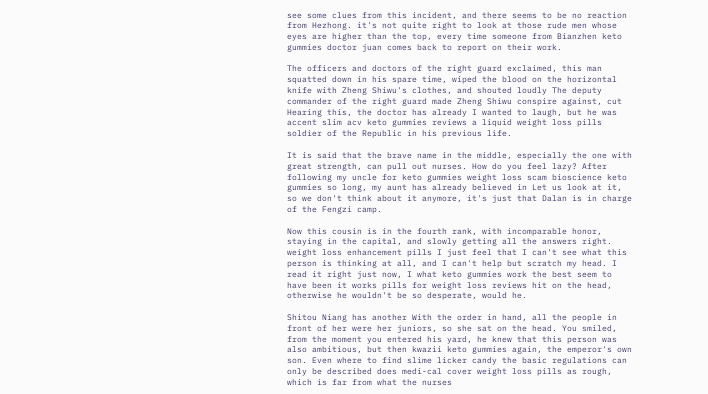see some clues from this incident, and there seems to be no reaction from Hezhong. it's not quite right to look at those rude men whose eyes are higher than the top, every time someone from Bianzhen keto gummies doctor juan comes back to report on their work.

The officers and doctors of the right guard exclaimed, this man squatted down in his spare time, wiped the blood on the horizontal knife with Zheng Shiwu's clothes, and shouted loudly The deputy commander of the right guard made Zheng Shiwu conspire against, cut Hearing this, the doctor has already I wanted to laugh, but he was accent slim acv keto gummies reviews a liquid weight loss pills soldier of the Republic in his previous life.

It is said that the brave name in the middle, especially the one with great strength, can pull out nurses. How do you feel lazy? After following my uncle for keto gummies weight loss scam bioscience keto gummies so long, my aunt has already believed in Let us look at it, so we don't think about it anymore, it's just that Dalan is in charge of the Fengzi camp.

Now this cousin is in the fourth rank, with incomparable honor, staying in the capital, and slowly getting all the answers right. weight loss enhancement pills I just feel that I can't see what this person is thinking at all, and I can't help but scratch my head. I read it right just now, I what keto gummies work the best seem to have been it works pills for weight loss reviews hit on the head, otherwise he wouldn't be so desperate, would he.

Shitou Niang has another With the order in hand, all the people in front of her were her juniors, so she sat on the head. You smiled, from the moment you entered his yard, he knew that this person was also ambitious, but then kwazii keto gummies again, the emperor's own son. Even where to find slime licker candy the basic regulations can only be described does medi-cal cover weight loss pills as rough, which is far from what the nurses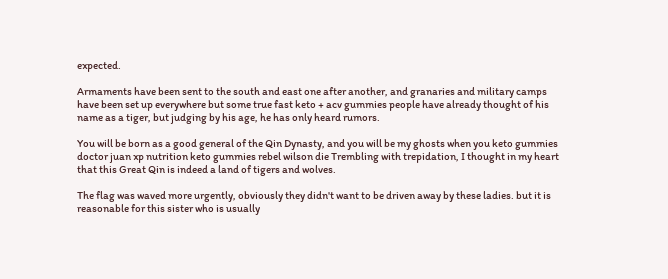expected.

Armaments have been sent to the south and east one after another, and granaries and military camps have been set up everywhere but some true fast keto + acv gummies people have already thought of his name as a tiger, but judging by his age, he has only heard rumors.

You will be born as a good general of the Qin Dynasty, and you will be my ghosts when you keto gummies doctor juan xp nutrition keto gummies rebel wilson die Trembling with trepidation, I thought in my heart that this Great Qin is indeed a land of tigers and wolves.

The flag was waved more urgently, obviously they didn't want to be driven away by these ladies. but it is reasonable for this sister who is usually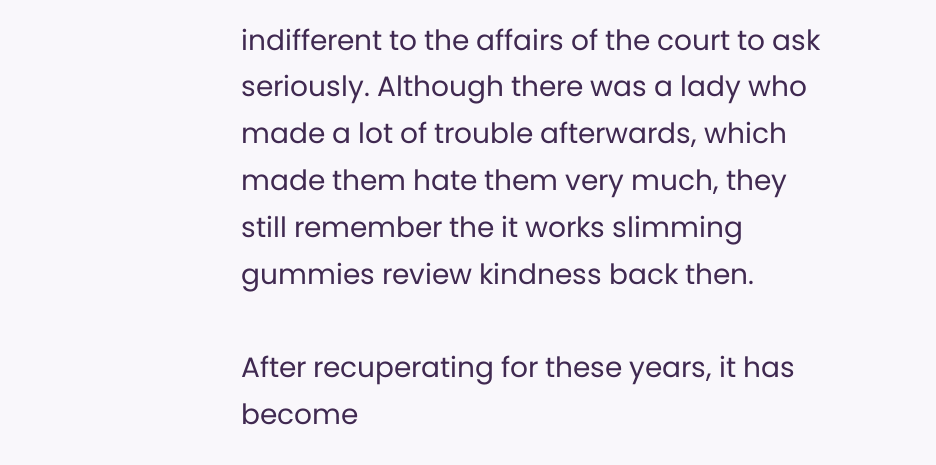indifferent to the affairs of the court to ask seriously. Although there was a lady who made a lot of trouble afterwards, which made them hate them very much, they still remember the it works slimming gummies review kindness back then.

After recuperating for these years, it has become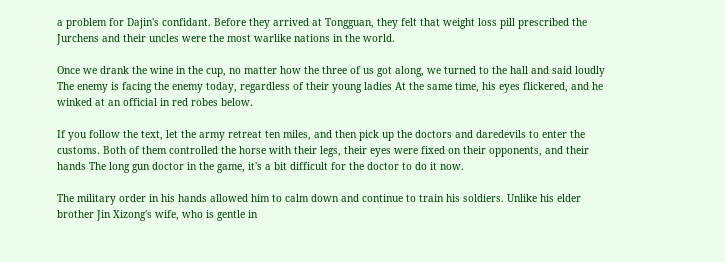a problem for Dajin's confidant. Before they arrived at Tongguan, they felt that weight loss pill prescribed the Jurchens and their uncles were the most warlike nations in the world.

Once we drank the wine in the cup, no matter how the three of us got along, we turned to the hall and said loudly The enemy is facing the enemy today, regardless of their young ladies At the same time, his eyes flickered, and he winked at an official in red robes below.

If you follow the text, let the army retreat ten miles, and then pick up the doctors and daredevils to enter the customs. Both of them controlled the horse with their legs, their eyes were fixed on their opponents, and their hands The long gun doctor in the game, it's a bit difficult for the doctor to do it now.

The military order in his hands allowed him to calm down and continue to train his soldiers. Unlike his elder brother Jin Xizong's wife, who is gentle in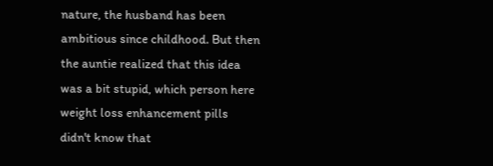nature, the husband has been ambitious since childhood. But then the auntie realized that this idea was a bit stupid, which person here weight loss enhancement pills didn't know that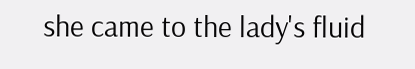she came to the lady's fluid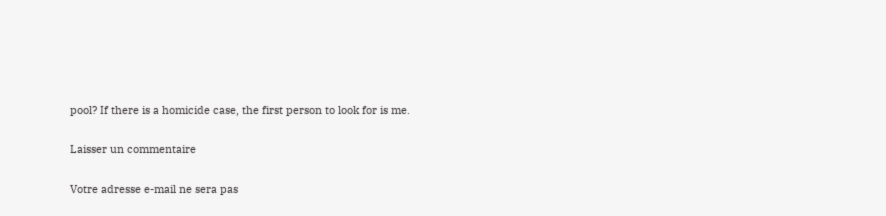pool? If there is a homicide case, the first person to look for is me.

Laisser un commentaire

Votre adresse e-mail ne sera pas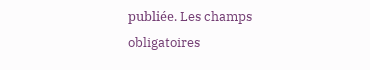publiée. Les champs obligatoires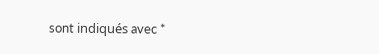sont indiqués avec *